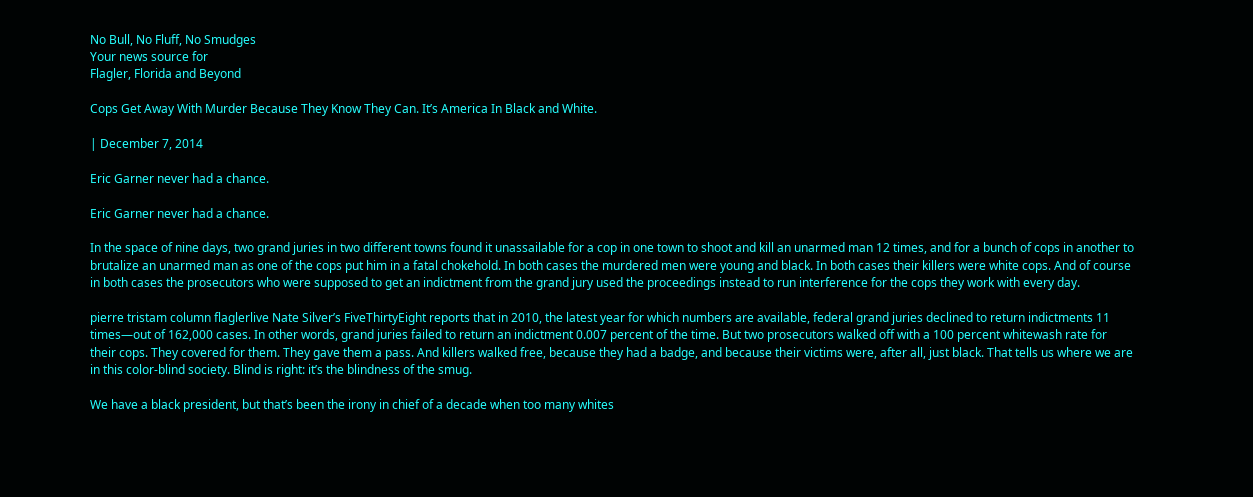No Bull, No Fluff, No Smudges
Your news source for
Flagler, Florida and Beyond

Cops Get Away With Murder Because They Know They Can. It’s America In Black and White.

| December 7, 2014

Eric Garner never had a chance.

Eric Garner never had a chance.

In the space of nine days, two grand juries in two different towns found it unassailable for a cop in one town to shoot and kill an unarmed man 12 times, and for a bunch of cops in another to brutalize an unarmed man as one of the cops put him in a fatal chokehold. In both cases the murdered men were young and black. In both cases their killers were white cops. And of course in both cases the prosecutors who were supposed to get an indictment from the grand jury used the proceedings instead to run interference for the cops they work with every day.

pierre tristam column flaglerlive Nate Silver’s FiveThirtyEight reports that in 2010, the latest year for which numbers are available, federal grand juries declined to return indictments 11 times—out of 162,000 cases. In other words, grand juries failed to return an indictment 0.007 percent of the time. But two prosecutors walked off with a 100 percent whitewash rate for their cops. They covered for them. They gave them a pass. And killers walked free, because they had a badge, and because their victims were, after all, just black. That tells us where we are in this color-blind society. Blind is right: it’s the blindness of the smug.

We have a black president, but that’s been the irony in chief of a decade when too many whites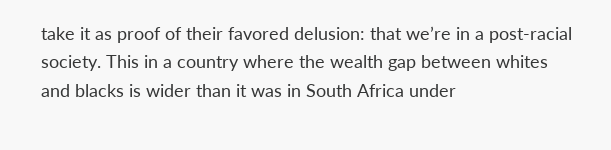take it as proof of their favored delusion: that we’re in a post-racial society. This in a country where the wealth gap between whites and blacks is wider than it was in South Africa under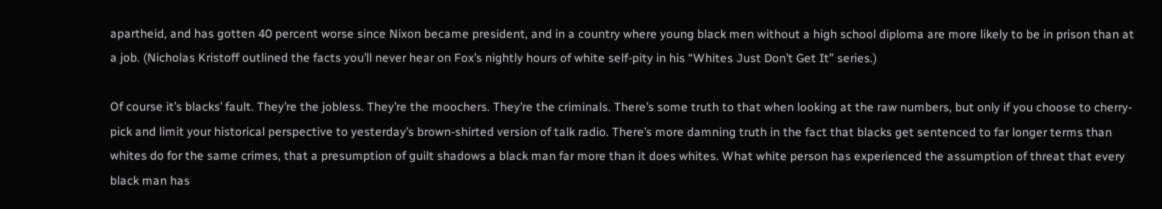apartheid, and has gotten 40 percent worse since Nixon became president, and in a country where young black men without a high school diploma are more likely to be in prison than at a job. (Nicholas Kristoff outlined the facts you’ll never hear on Fox’s nightly hours of white self-pity in his “Whites Just Don’t Get It” series.)

Of course it’s blacks’ fault. They’re the jobless. They’re the moochers. They’re the criminals. There’s some truth to that when looking at the raw numbers, but only if you choose to cherry-pick and limit your historical perspective to yesterday’s brown-shirted version of talk radio. There’s more damning truth in the fact that blacks get sentenced to far longer terms than whites do for the same crimes, that a presumption of guilt shadows a black man far more than it does whites. What white person has experienced the assumption of threat that every black man has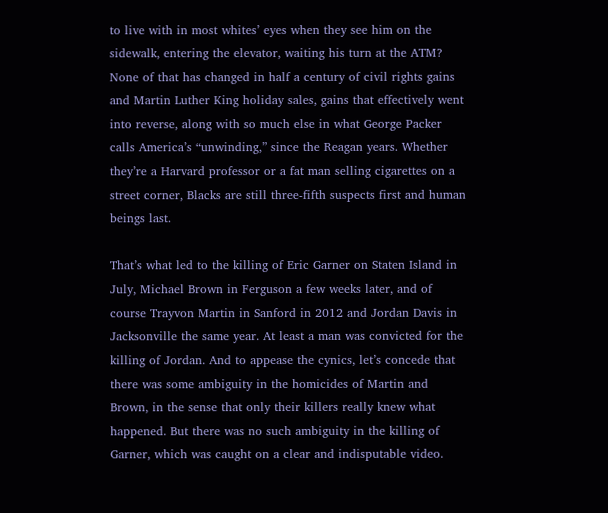to live with in most whites’ eyes when they see him on the sidewalk, entering the elevator, waiting his turn at the ATM? None of that has changed in half a century of civil rights gains and Martin Luther King holiday sales, gains that effectively went into reverse, along with so much else in what George Packer calls America’s “unwinding,” since the Reagan years. Whether they’re a Harvard professor or a fat man selling cigarettes on a street corner, Blacks are still three-fifth suspects first and human beings last.

That’s what led to the killing of Eric Garner on Staten Island in July, Michael Brown in Ferguson a few weeks later, and of course Trayvon Martin in Sanford in 2012 and Jordan Davis in Jacksonville the same year. At least a man was convicted for the killing of Jordan. And to appease the cynics, let’s concede that there was some ambiguity in the homicides of Martin and Brown, in the sense that only their killers really knew what happened. But there was no such ambiguity in the killing of Garner, which was caught on a clear and indisputable video.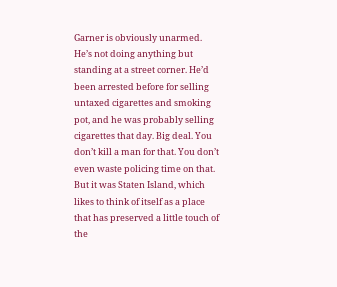Garner is obviously unarmed. He’s not doing anything but standing at a street corner. He’d been arrested before for selling untaxed cigarettes and smoking pot, and he was probably selling cigarettes that day. Big deal. You don’t kill a man for that. You don’t even waste policing time on that. But it was Staten Island, which likes to think of itself as a place that has preserved a little touch of the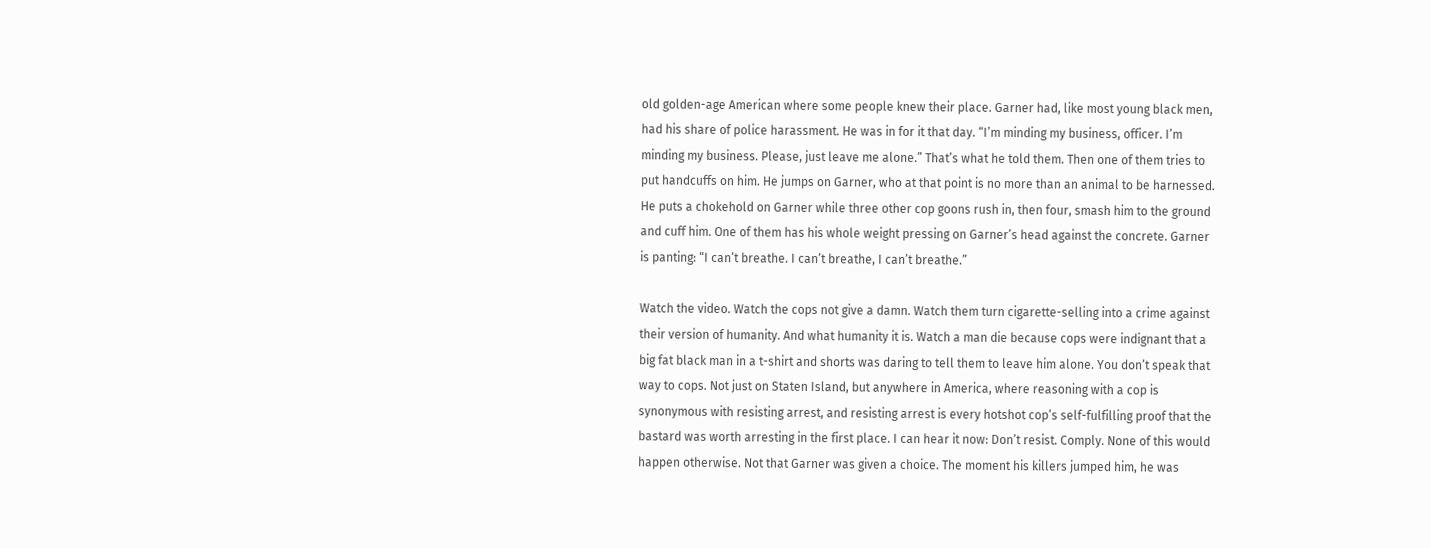old golden-age American where some people knew their place. Garner had, like most young black men, had his share of police harassment. He was in for it that day. “I’m minding my business, officer. I’m minding my business. Please, just leave me alone.” That’s what he told them. Then one of them tries to put handcuffs on him. He jumps on Garner, who at that point is no more than an animal to be harnessed. He puts a chokehold on Garner while three other cop goons rush in, then four, smash him to the ground and cuff him. One of them has his whole weight pressing on Garner’s head against the concrete. Garner is panting: “I can’t breathe. I can’t breathe, I can’t breathe.”

Watch the video. Watch the cops not give a damn. Watch them turn cigarette-selling into a crime against their version of humanity. And what humanity it is. Watch a man die because cops were indignant that a big fat black man in a t-shirt and shorts was daring to tell them to leave him alone. You don’t speak that way to cops. Not just on Staten Island, but anywhere in America, where reasoning with a cop is synonymous with resisting arrest, and resisting arrest is every hotshot cop’s self-fulfilling proof that the bastard was worth arresting in the first place. I can hear it now: Don’t resist. Comply. None of this would happen otherwise. Not that Garner was given a choice. The moment his killers jumped him, he was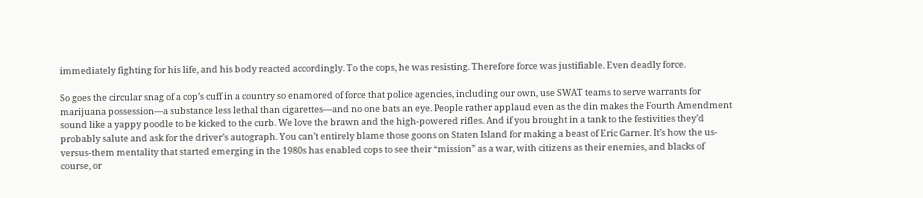immediately fighting for his life, and his body reacted accordingly. To the cops, he was resisting. Therefore force was justifiable. Even deadly force.

So goes the circular snag of a cop’s cuff in a country so enamored of force that police agencies, including our own, use SWAT teams to serve warrants for marijuana possession—a substance less lethal than cigarettes—and no one bats an eye. People rather applaud even as the din makes the Fourth Amendment sound like a yappy poodle to be kicked to the curb. We love the brawn and the high-powered rifles. And if you brought in a tank to the festivities they’d probably salute and ask for the driver’s autograph. You can’t entirely blame those goons on Staten Island for making a beast of Eric Garner. It’s how the us-versus-them mentality that started emerging in the 1980s has enabled cops to see their “mission” as a war, with citizens as their enemies, and blacks of course, or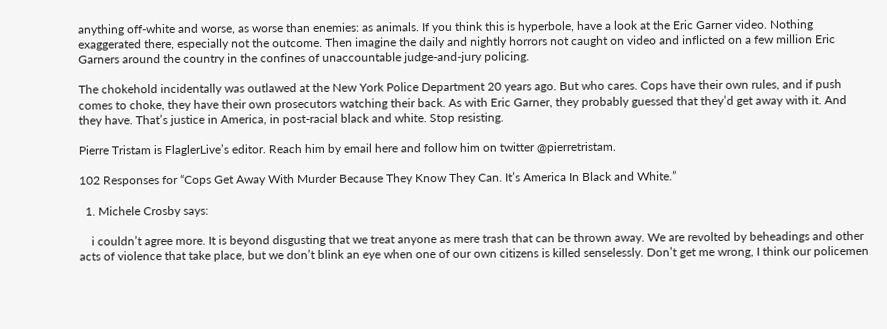anything off-white and worse, as worse than enemies: as animals. If you think this is hyperbole, have a look at the Eric Garner video. Nothing exaggerated there, especially not the outcome. Then imagine the daily and nightly horrors not caught on video and inflicted on a few million Eric Garners around the country in the confines of unaccountable judge-and-jury policing.

The chokehold incidentally was outlawed at the New York Police Department 20 years ago. But who cares. Cops have their own rules, and if push comes to choke, they have their own prosecutors watching their back. As with Eric Garner, they probably guessed that they’d get away with it. And they have. That’s justice in America, in post-racial black and white. Stop resisting.

Pierre Tristam is FlaglerLive’s editor. Reach him by email here and follow him on twitter @pierretristam.

102 Responses for “Cops Get Away With Murder Because They Know They Can. It’s America In Black and White.”

  1. Michele Crosby says:

    i couldn’t agree more. It is beyond disgusting that we treat anyone as mere trash that can be thrown away. We are revolted by beheadings and other acts of violence that take place, but we don’t blink an eye when one of our own citizens is killed senselessly. Don’t get me wrong, I think our policemen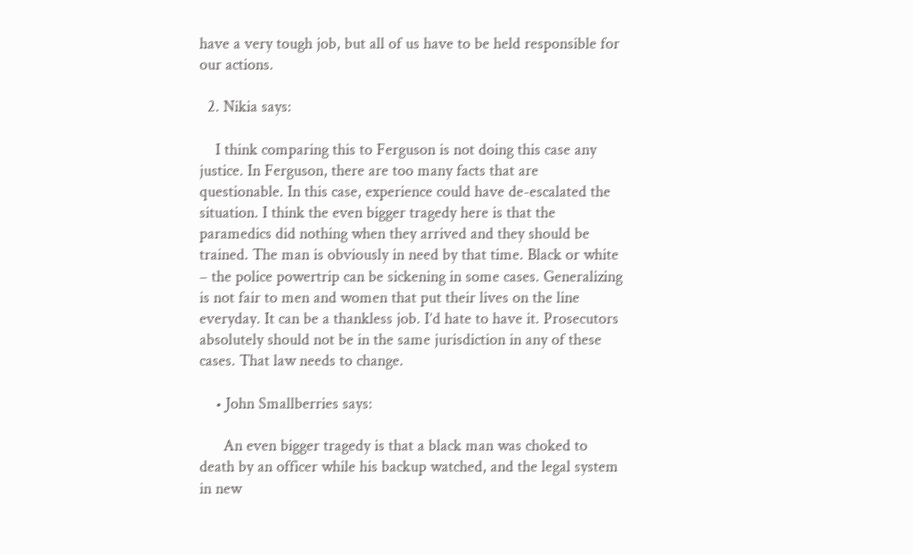have a very tough job, but all of us have to be held responsible for our actions.

  2. Nikia says:

    I think comparing this to Ferguson is not doing this case any justice. In Ferguson, there are too many facts that are questionable. In this case, experience could have de-escalated the situation. I think the even bigger tragedy here is that the paramedics did nothing when they arrived and they should be trained. The man is obviously in need by that time. Black or white – the police powertrip can be sickening in some cases. Generalizing is not fair to men and women that put their lives on the line everyday. It can be a thankless job. I’d hate to have it. Prosecutors absolutely should not be in the same jurisdiction in any of these cases. That law needs to change.

    • John Smallberries says:

      An even bigger tragedy is that a black man was choked to death by an officer while his backup watched, and the legal system in new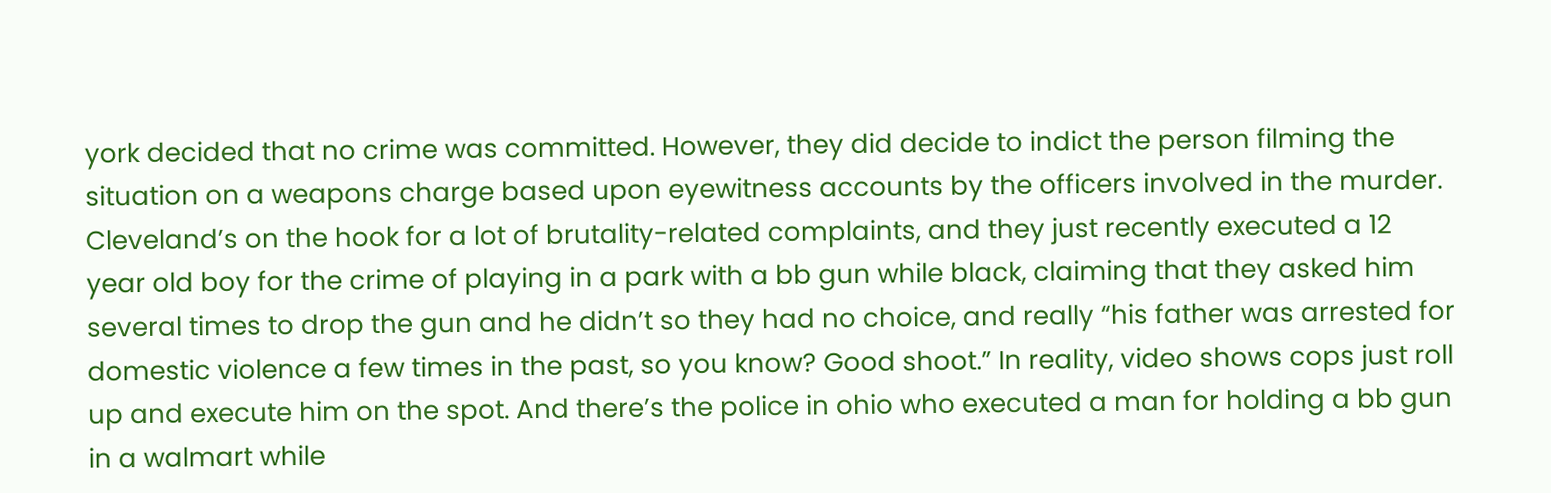york decided that no crime was committed. However, they did decide to indict the person filming the situation on a weapons charge based upon eyewitness accounts by the officers involved in the murder. Cleveland’s on the hook for a lot of brutality-related complaints, and they just recently executed a 12 year old boy for the crime of playing in a park with a bb gun while black, claiming that they asked him several times to drop the gun and he didn’t so they had no choice, and really “his father was arrested for domestic violence a few times in the past, so you know? Good shoot.” In reality, video shows cops just roll up and execute him on the spot. And there’s the police in ohio who executed a man for holding a bb gun in a walmart while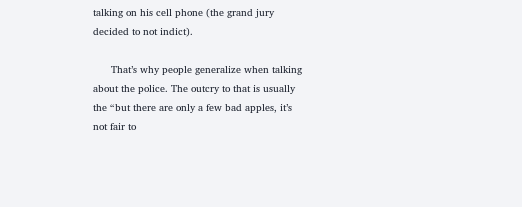talking on his cell phone (the grand jury decided to not indict).

      That’s why people generalize when talking about the police. The outcry to that is usually the “but there are only a few bad apples, it’s not fair to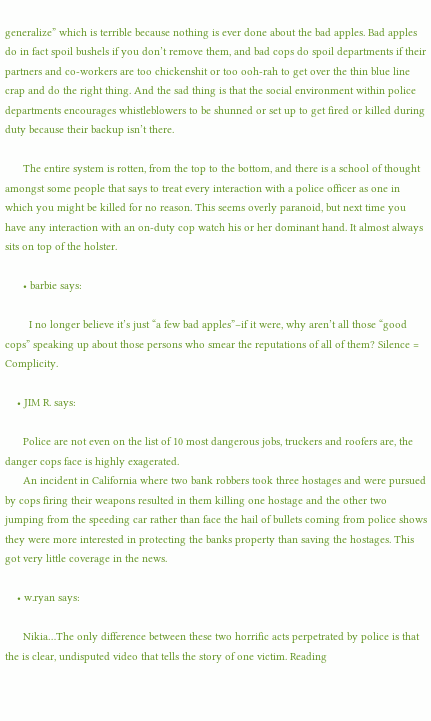generalize” which is terrible because nothing is ever done about the bad apples. Bad apples do in fact spoil bushels if you don’t remove them, and bad cops do spoil departments if their partners and co-workers are too chickenshit or too ooh-rah to get over the thin blue line crap and do the right thing. And the sad thing is that the social environment within police departments encourages whistleblowers to be shunned or set up to get fired or killed during duty because their backup isn’t there.

      The entire system is rotten, from the top to the bottom, and there is a school of thought amongst some people that says to treat every interaction with a police officer as one in which you might be killed for no reason. This seems overly paranoid, but next time you have any interaction with an on-duty cop watch his or her dominant hand. It almost always sits on top of the holster.

      • barbie says:

        I no longer believe it’s just “a few bad apples”–if it were, why aren’t all those “good cops” speaking up about those persons who smear the reputations of all of them? Silence = Complicity.

    • JIM R. says:

      Police are not even on the list of 10 most dangerous jobs, truckers and roofers are, the danger cops face is highly exagerated.
      An incident in California where two bank robbers took three hostages and were pursued by cops firing their weapons resulted in them killing one hostage and the other two jumping from the speeding car rather than face the hail of bullets coming from police shows they were more interested in protecting the banks property than saving the hostages. This got very little coverage in the news.

    • w.ryan says:

      Nikia…The only difference between these two horrific acts perpetrated by police is that the is clear, undisputed video that tells the story of one victim. Reading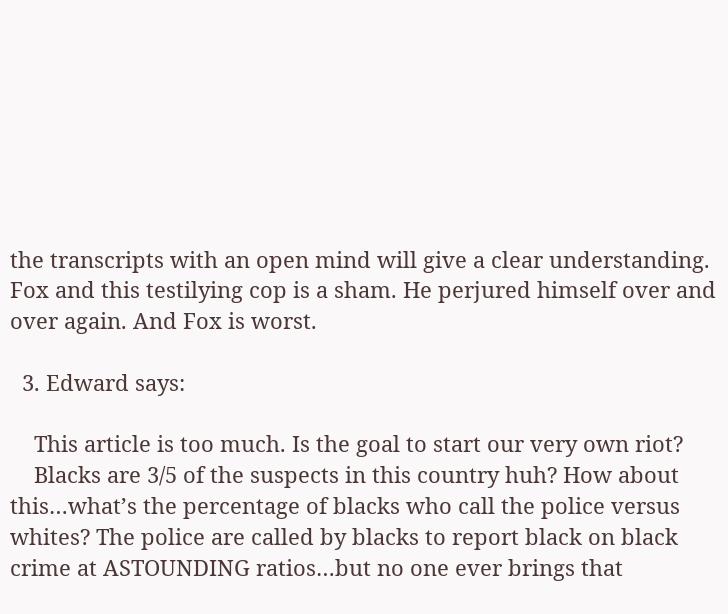the transcripts with an open mind will give a clear understanding. Fox and this testilying cop is a sham. He perjured himself over and over again. And Fox is worst.

  3. Edward says:

    This article is too much. Is the goal to start our very own riot?
    Blacks are 3/5 of the suspects in this country huh? How about this…what’s the percentage of blacks who call the police versus whites? The police are called by blacks to report black on black crime at ASTOUNDING ratios…but no one ever brings that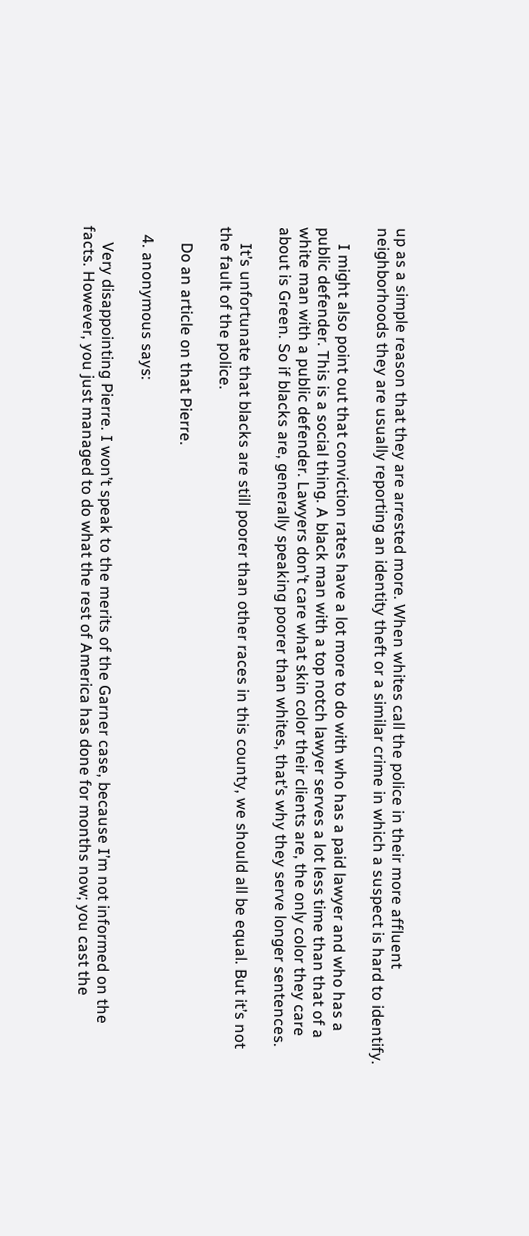up as a simple reason that they are arrested more. When whites call the police in their more affluent neighborhoods they are usually reporting an identity theft or a similar crime in which a suspect is hard to identify.

    I might also point out that conviction rates have a lot more to do with who has a paid lawyer and who has a public defender. This is a social thing. A black man with a top notch lawyer serves a lot less time than that of a white man with a public defender. Lawyers don’t care what skin color their clients are, the only color they care about is Green. So if blacks are, generally speaking poorer than whites, that’s why they serve longer sentences.

    It’s unfortunate that blacks are still poorer than other races in this county, we should all be equal. But it’s not the fault of the police.

    Do an article on that Pierre.

  4. anonymous says:

    Very disappointing Pierre. I won’t speak to the merits of the Garner case, because I’m not informed on the facts. However, you just managed to do what the rest of America has done for months now; you cast the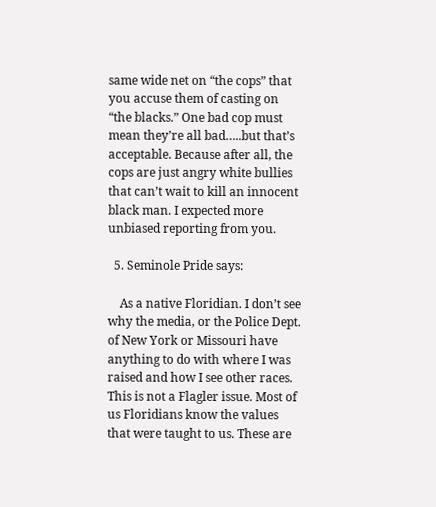same wide net on “the cops” that you accuse them of casting on “the blacks.” One bad cop must mean they’re all bad…..but that’s acceptable. Because after all, the cops are just angry white bullies that can’t wait to kill an innocent black man. I expected more unbiased reporting from you.

  5. Seminole Pride says:

    As a native Floridian. I don’t see why the media, or the Police Dept. of New York or Missouri have anything to do with where I was raised and how I see other races. This is not a Flagler issue. Most of us Floridians know the values that were taught to us. These are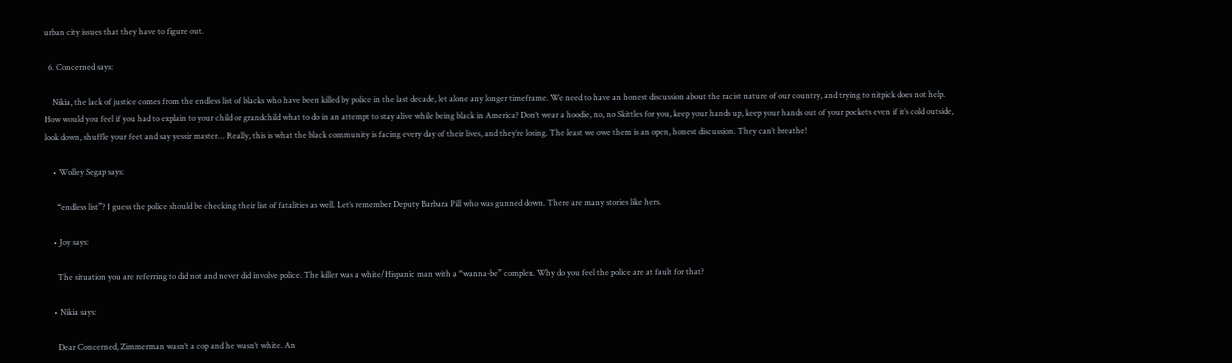urban city issues that they have to figure out.

  6. Concerned says:

    Nikia, the lack of justice comes from the endless list of blacks who have been killed by police in the last decade, let alone any longer timeframe. We need to have an honest discussion about the racist nature of our country, and trying to nitpick does not help. How would you feel if you had to explain to your child or grandchild what to do in an attempt to stay alive while being black in America? Don’t wear a hoodie, no, no Skittles for you, keep your hands up, keep your hands out of your pockets even if it’s cold outside, look down, shuffle your feet and say yessir master… Really, this is what the black community is facing every day of their lives, and they’re losing. The least we owe them is an open, honest discussion. They can’t breathe!

    • Wolley Segap says:

      “endless list”? I guess the police should be checking their list of fatalities as well. Let’s remember Deputy Barbara Pill who was gunned down. There are many stories like hers.

    • Joy says:

      The situation you are referring to did not and never did involve police. The killer was a white/Hispanic man with a “wanna-be” complex. Why do you feel the police are at fault for that?

    • Nikia says:

      Dear Concerned, Zimmerman wasn’t a cop and he wasn’t white. An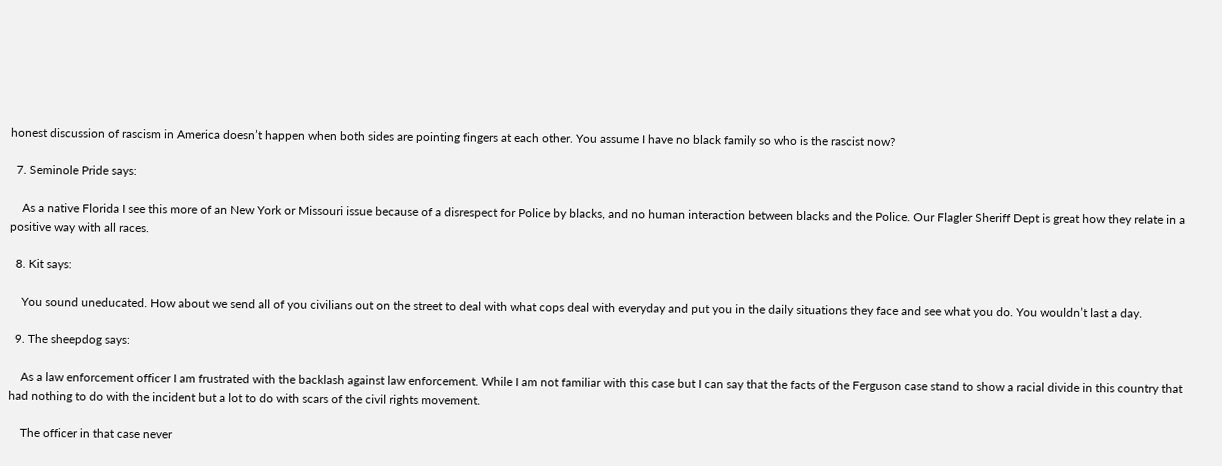honest discussion of rascism in America doesn’t happen when both sides are pointing fingers at each other. You assume I have no black family so who is the rascist now?

  7. Seminole Pride says:

    As a native Florida I see this more of an New York or Missouri issue because of a disrespect for Police by blacks, and no human interaction between blacks and the Police. Our Flagler Sheriff Dept is great how they relate in a positive way with all races.

  8. Kit says:

    You sound uneducated. How about we send all of you civilians out on the street to deal with what cops deal with everyday and put you in the daily situations they face and see what you do. You wouldn’t last a day.

  9. The sheepdog says:

    As a law enforcement officer I am frustrated with the backlash against law enforcement. While I am not familiar with this case but I can say that the facts of the Ferguson case stand to show a racial divide in this country that had nothing to do with the incident but a lot to do with scars of the civil rights movement.

    The officer in that case never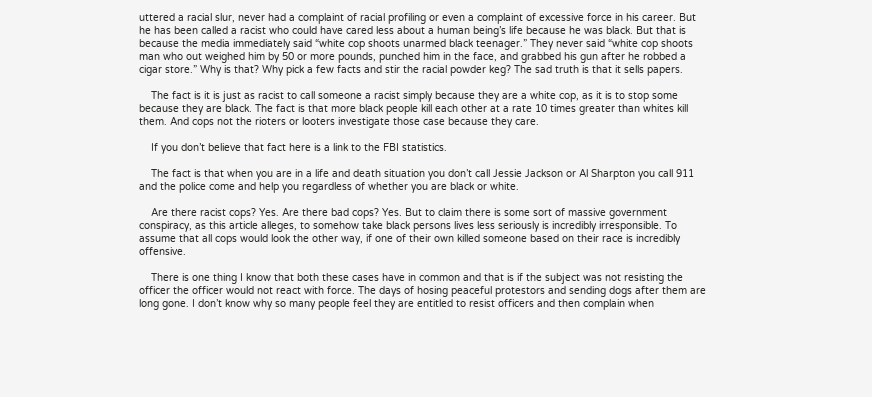uttered a racial slur, never had a complaint of racial profiling or even a complaint of excessive force in his career. But he has been called a racist who could have cared less about a human being’s life because he was black. But that is because the media immediately said “white cop shoots unarmed black teenager.” They never said “white cop shoots man who out weighed him by 50 or more pounds, punched him in the face, and grabbed his gun after he robbed a cigar store.” Why is that? Why pick a few facts and stir the racial powder keg? The sad truth is that it sells papers.

    The fact is it is just as racist to call someone a racist simply because they are a white cop, as it is to stop some because they are black. The fact is that more black people kill each other at a rate 10 times greater than whites kill them. And cops not the rioters or looters investigate those case because they care.

    If you don’t believe that fact here is a link to the FBI statistics.

    The fact is that when you are in a life and death situation you don’t call Jessie Jackson or Al Sharpton you call 911 and the police come and help you regardless of whether you are black or white.

    Are there racist cops? Yes. Are there bad cops? Yes. But to claim there is some sort of massive government conspiracy, as this article alleges, to somehow take black persons lives less seriously is incredibly irresponsible. To assume that all cops would look the other way, if one of their own killed someone based on their race is incredibly offensive.

    There is one thing I know that both these cases have in common and that is if the subject was not resisting the officer the officer would not react with force. The days of hosing peaceful protestors and sending dogs after them are long gone. I don’t know why so many people feel they are entitled to resist officers and then complain when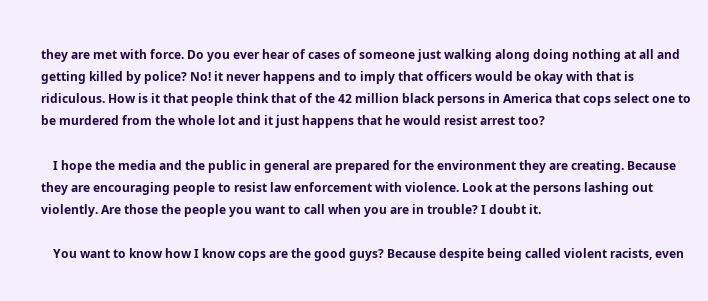they are met with force. Do you ever hear of cases of someone just walking along doing nothing at all and getting killed by police? No! it never happens and to imply that officers would be okay with that is ridiculous. How is it that people think that of the 42 million black persons in America that cops select one to be murdered from the whole lot and it just happens that he would resist arrest too?

    I hope the media and the public in general are prepared for the environment they are creating. Because they are encouraging people to resist law enforcement with violence. Look at the persons lashing out violently. Are those the people you want to call when you are in trouble? I doubt it.

    You want to know how I know cops are the good guys? Because despite being called violent racists, even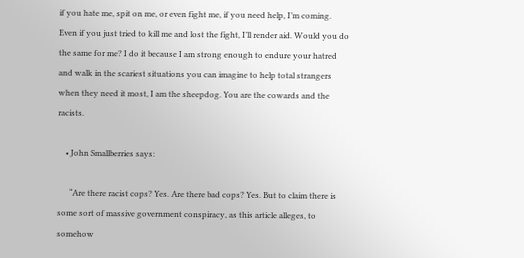if you hate me, spit on me, or even fight me, if you need help, I’m coming. Even if you just tried to kill me and lost the fight, I’ll render aid. Would you do the same for me? I do it because I am strong enough to endure your hatred and walk in the scariest situations you can imagine to help total strangers when they need it most, I am the sheepdog. You are the cowards and the racists.

    • John Smallberries says:

      “Are there racist cops? Yes. Are there bad cops? Yes. But to claim there is some sort of massive government conspiracy, as this article alleges, to somehow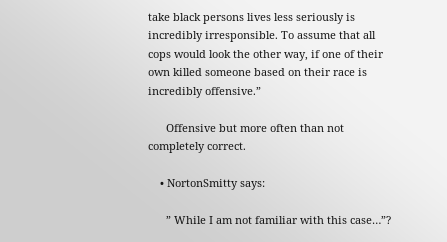take black persons lives less seriously is incredibly irresponsible. To assume that all cops would look the other way, if one of their own killed someone based on their race is incredibly offensive.”

      Offensive but more often than not completely correct.

    • NortonSmitty says:

      ” While I am not familiar with this case…”?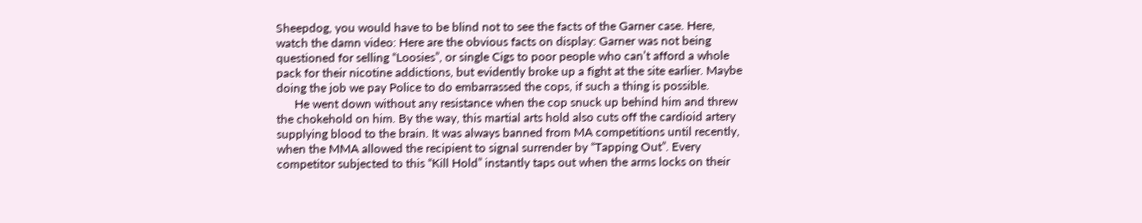Sheepdog, you would have to be blind not to see the facts of the Garner case. Here, watch the damn video: Here are the obvious facts on display: Garner was not being questioned for selling “Loosies”, or single Cigs to poor people who can’t afford a whole pack for their nicotine addictions, but evidently broke up a fight at the site earlier. Maybe doing the job we pay Police to do embarrassed the cops, if such a thing is possible.
      He went down without any resistance when the cop snuck up behind him and threw the chokehold on him. By the way, this martial arts hold also cuts off the cardioid artery supplying blood to the brain. It was always banned from MA competitions until recently, when the MMA allowed the recipient to signal surrender by “Tapping Out”. Every competitor subjected to this “Kill Hold” instantly taps out when the arms locks on their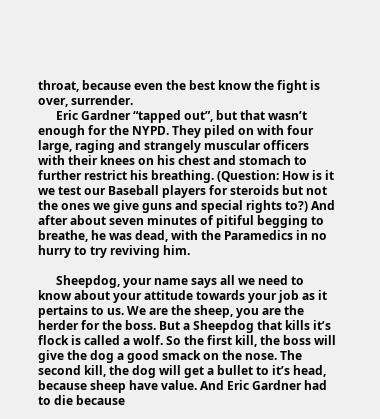throat, because even the best know the fight is over, surrender.
      Eric Gardner “tapped out”, but that wasn’t enough for the NYPD. They piled on with four large, raging and strangely muscular officers with their knees on his chest and stomach to further restrict his breathing. (Question: How is it we test our Baseball players for steroids but not the ones we give guns and special rights to?) And after about seven minutes of pitiful begging to breathe, he was dead, with the Paramedics in no hurry to try reviving him.

      Sheepdog, your name says all we need to know about your attitude towards your job as it pertains to us. We are the sheep, you are the herder for the boss. But a Sheepdog that kills it’s flock is called a wolf. So the first kill, the boss will give the dog a good smack on the nose. The second kill, the dog will get a bullet to it’s head, because sheep have value. And Eric Gardner had to die because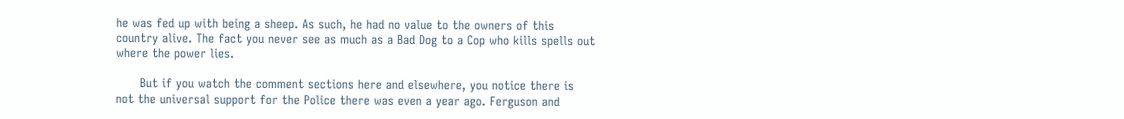he was fed up with being a sheep. As such, he had no value to the owners of this country alive. The fact you never see as much as a Bad Dog to a Cop who kills spells out where the power lies.

      But if you watch the comment sections here and elsewhere, you notice there is not the universal support for the Police there was even a year ago. Ferguson and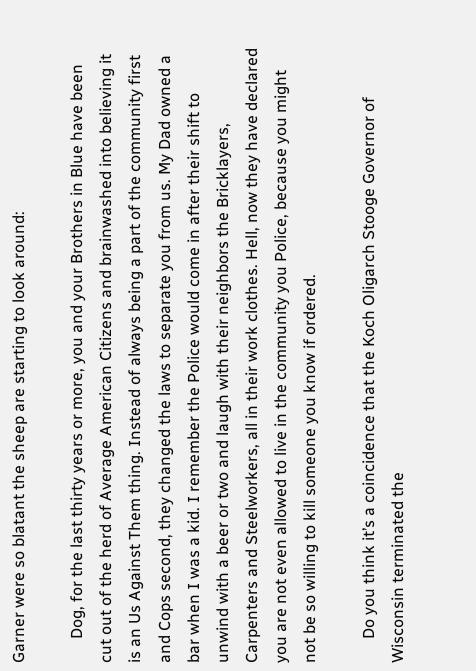Garner were so blatant the sheep are starting to look around:

      Dog, for the last thirty years or more, you and your Brothers in Blue have been cut out of the herd of Average American Citizens and brainwashed into believing it is an Us Against Them thing. Instead of always being a part of the community first and Cops second, they changed the laws to separate you from us. My Dad owned a bar when I was a kid. I remember the Police would come in after their shift to unwind with a beer or two and laugh with their neighbors the Bricklayers, Carpenters and Steelworkers, all in their work clothes. Hell, now they have declared you are not even allowed to live in the community you Police, because you might not be so willing to kill someone you know if ordered.

      Do you think it’s a coincidence that the Koch Oligarch Stooge Governor of Wisconsin terminated the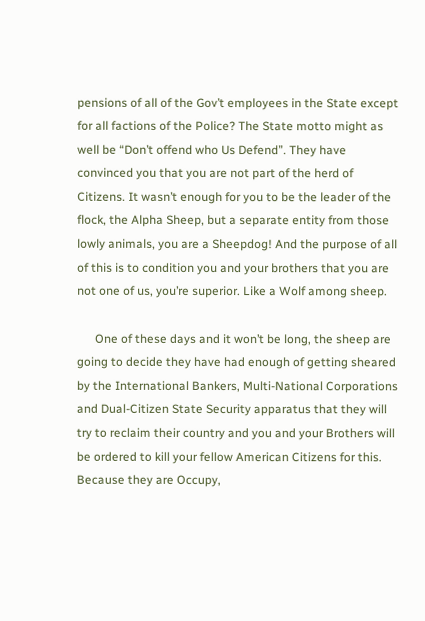pensions of all of the Gov’t employees in the State except for all factions of the Police? The State motto might as well be “Don’t offend who Us Defend”. They have convinced you that you are not part of the herd of Citizens. It wasn’t enough for you to be the leader of the flock, the Alpha Sheep, but a separate entity from those lowly animals, you are a Sheepdog! And the purpose of all of this is to condition you and your brothers that you are not one of us, you’re superior. Like a Wolf among sheep.

      One of these days and it won’t be long, the sheep are going to decide they have had enough of getting sheared by the International Bankers, Multi-National Corporations and Dual-Citizen State Security apparatus that they will try to reclaim their country and you and your Brothers will be ordered to kill your fellow American Citizens for this. Because they are Occupy,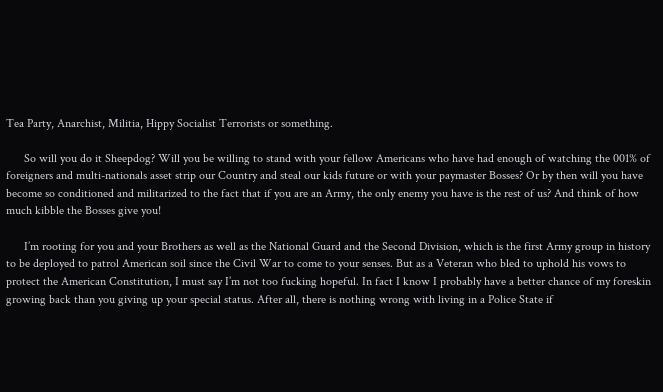Tea Party, Anarchist, Militia, Hippy Socialist Terrorists or something.

      So will you do it Sheepdog? Will you be willing to stand with your fellow Americans who have had enough of watching the 001% of foreigners and multi-nationals asset strip our Country and steal our kids future or with your paymaster Bosses? Or by then will you have become so conditioned and militarized to the fact that if you are an Army, the only enemy you have is the rest of us? And think of how much kibble the Bosses give you!

      I’m rooting for you and your Brothers as well as the National Guard and the Second Division, which is the first Army group in history to be deployed to patrol American soil since the Civil War to come to your senses. But as a Veteran who bled to uphold his vows to protect the American Constitution, I must say I’m not too fucking hopeful. In fact I know I probably have a better chance of my foreskin growing back than you giving up your special status. After all, there is nothing wrong with living in a Police State if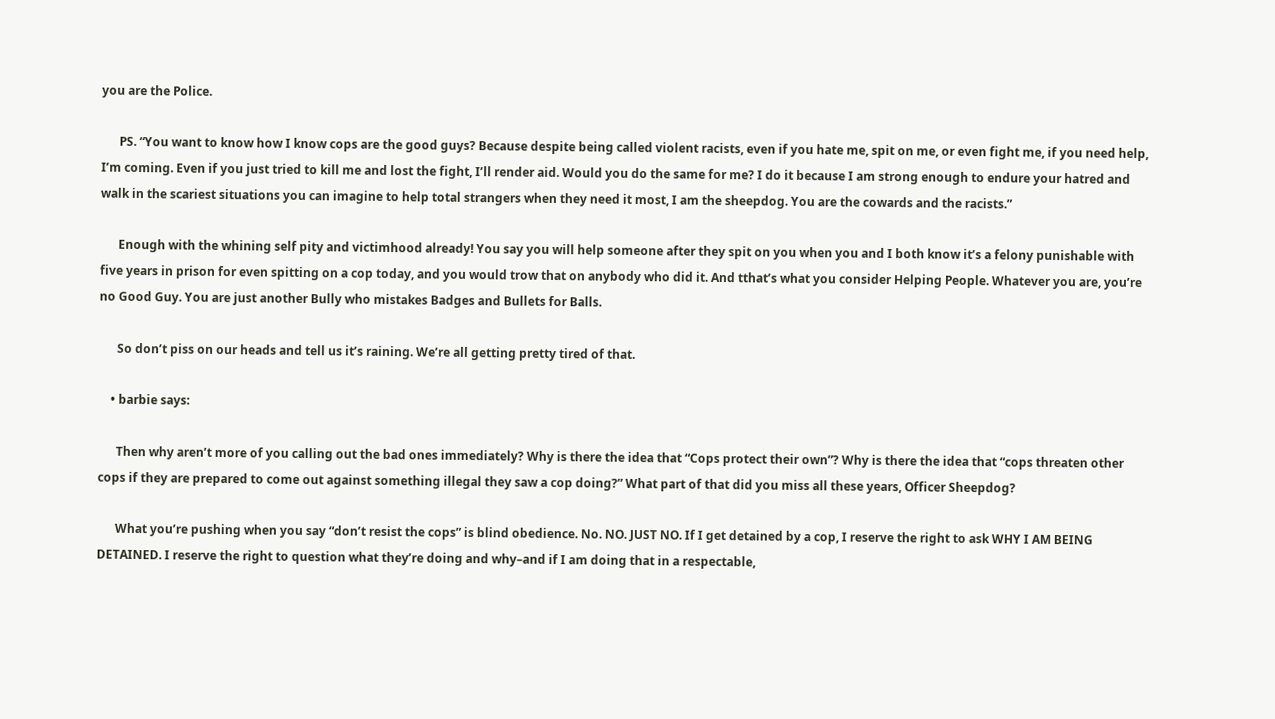you are the Police.

      PS. “You want to know how I know cops are the good guys? Because despite being called violent racists, even if you hate me, spit on me, or even fight me, if you need help, I’m coming. Even if you just tried to kill me and lost the fight, I’ll render aid. Would you do the same for me? I do it because I am strong enough to endure your hatred and walk in the scariest situations you can imagine to help total strangers when they need it most, I am the sheepdog. You are the cowards and the racists.”

      Enough with the whining self pity and victimhood already! You say you will help someone after they spit on you when you and I both know it’s a felony punishable with five years in prison for even spitting on a cop today, and you would trow that on anybody who did it. And tthat’s what you consider Helping People. Whatever you are, you’re no Good Guy. You are just another Bully who mistakes Badges and Bullets for Balls.

      So don’t piss on our heads and tell us it’s raining. We’re all getting pretty tired of that.

    • barbie says:

      Then why aren’t more of you calling out the bad ones immediately? Why is there the idea that “Cops protect their own”? Why is there the idea that “cops threaten other cops if they are prepared to come out against something illegal they saw a cop doing?” What part of that did you miss all these years, Officer Sheepdog?

      What you’re pushing when you say “don’t resist the cops” is blind obedience. No. NO. JUST NO. If I get detained by a cop, I reserve the right to ask WHY I AM BEING DETAINED. I reserve the right to question what they’re doing and why–and if I am doing that in a respectable,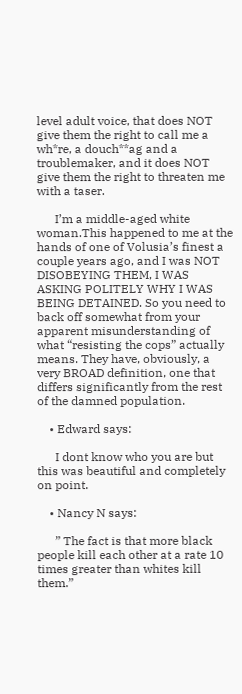level adult voice, that does NOT give them the right to call me a wh*re, a douch**ag and a troublemaker, and it does NOT give them the right to threaten me with a taser.

      I’m a middle-aged white woman.This happened to me at the hands of one of Volusia’s finest a couple years ago, and I was NOT DISOBEYING THEM, I WAS ASKING POLITELY WHY I WAS BEING DETAINED. So you need to back off somewhat from your apparent misunderstanding of what “resisting the cops” actually means. They have, obviously, a very BROAD definition, one that differs significantly from the rest of the damned population.

    • Edward says:

      I dont know who you are but this was beautiful and completely on point.

    • Nancy N says:

      ” The fact is that more black people kill each other at a rate 10 times greater than whites kill them.”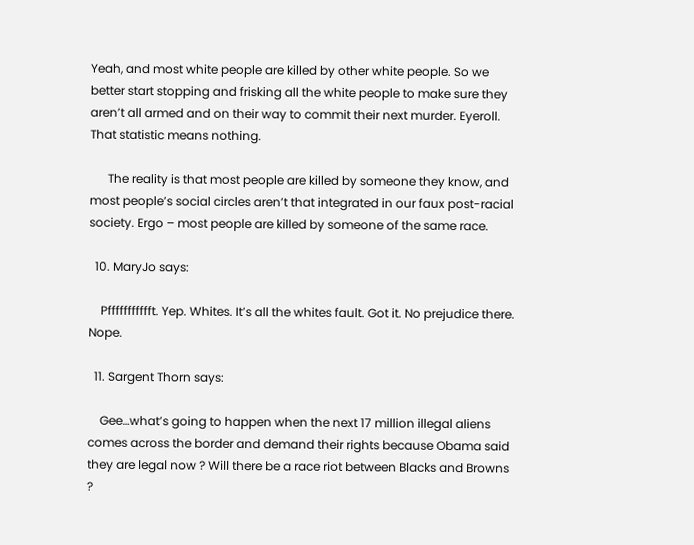Yeah, and most white people are killed by other white people. So we better start stopping and frisking all the white people to make sure they aren’t all armed and on their way to commit their next murder. Eyeroll. That statistic means nothing.

      The reality is that most people are killed by someone they know, and most people’s social circles aren’t that integrated in our faux post-racial society. Ergo – most people are killed by someone of the same race.

  10. MaryJo says:

    Pffffffffffft. Yep. Whites. It’s all the whites fault. Got it. No prejudice there. Nope.

  11. Sargent Thorn says:

    Gee…what’s going to happen when the next 17 million illegal aliens comes across the border and demand their rights because Obama said they are legal now ? Will there be a race riot between Blacks and Browns ?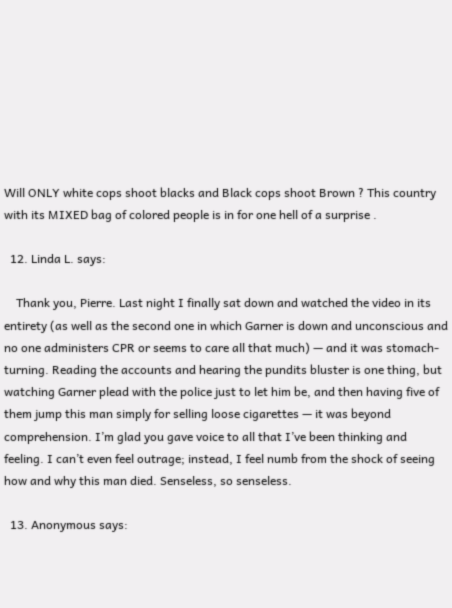Will ONLY white cops shoot blacks and Black cops shoot Brown ? This country with its MIXED bag of colored people is in for one hell of a surprise .

  12. Linda L. says:

    Thank you, Pierre. Last night I finally sat down and watched the video in its entirety (as well as the second one in which Garner is down and unconscious and no one administers CPR or seems to care all that much) — and it was stomach-turning. Reading the accounts and hearing the pundits bluster is one thing, but watching Garner plead with the police just to let him be, and then having five of them jump this man simply for selling loose cigarettes — it was beyond comprehension. I’m glad you gave voice to all that I’ve been thinking and feeling. I can’t even feel outrage; instead, I feel numb from the shock of seeing how and why this man died. Senseless, so senseless.

  13. Anonymous says: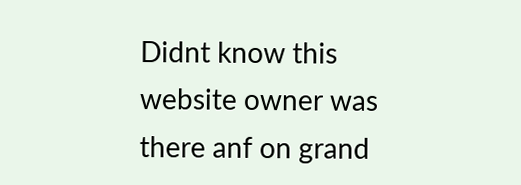Didnt know this website owner was there anf on grand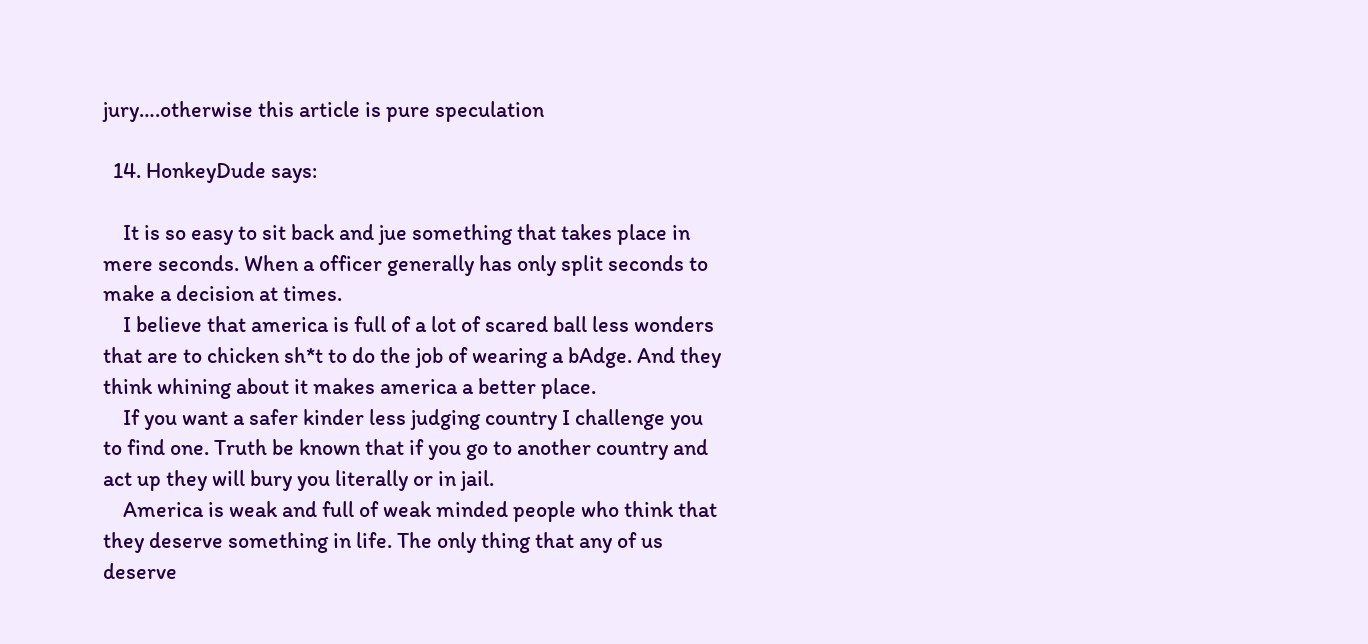jury….otherwise this article is pure speculation

  14. HonkeyDude says:

    It is so easy to sit back and jue something that takes place in mere seconds. When a officer generally has only split seconds to make a decision at times.
    I believe that america is full of a lot of scared ball less wonders that are to chicken sh*t to do the job of wearing a bAdge. And they think whining about it makes america a better place.
    If you want a safer kinder less judging country I challenge you to find one. Truth be known that if you go to another country and act up they will bury you literally or in jail.
    America is weak and full of weak minded people who think that they deserve something in life. The only thing that any of us deserve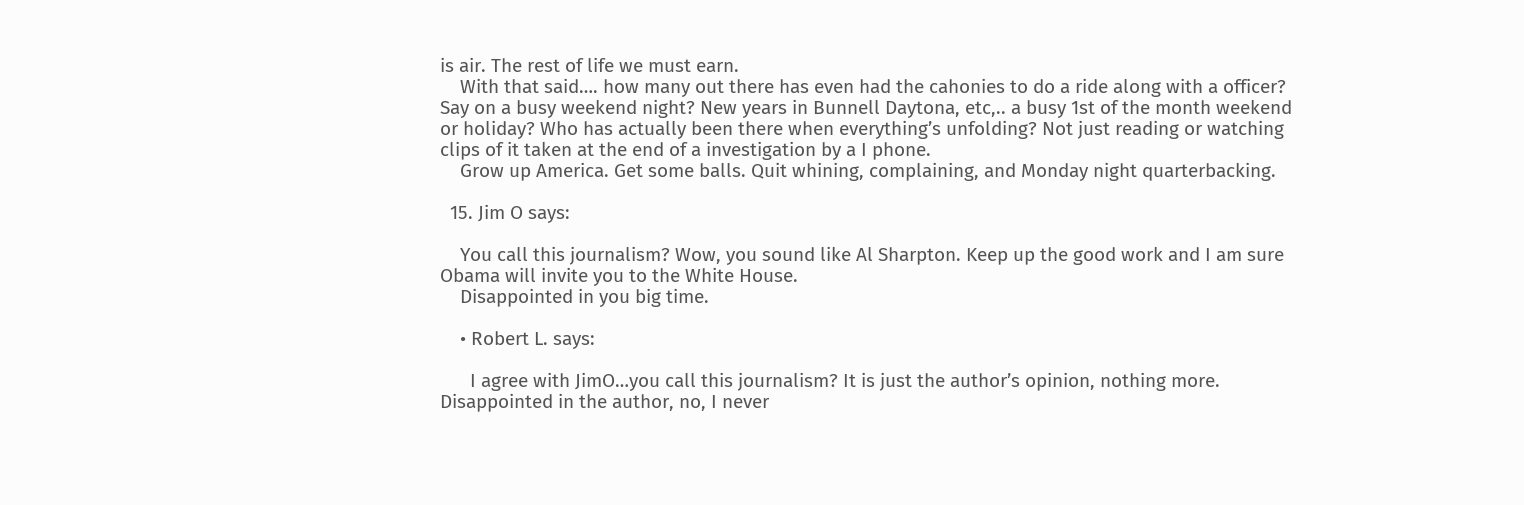is air. The rest of life we must earn.
    With that said…. how many out there has even had the cahonies to do a ride along with a officer? Say on a busy weekend night? New years in Bunnell Daytona, etc,.. a busy 1st of the month weekend or holiday? Who has actually been there when everything’s unfolding? Not just reading or watching clips of it taken at the end of a investigation by a I phone.
    Grow up America. Get some balls. Quit whining, complaining, and Monday night quarterbacking.

  15. Jim O says:

    You call this journalism? Wow, you sound like Al Sharpton. Keep up the good work and I am sure Obama will invite you to the White House.
    Disappointed in you big time.

    • Robert L. says:

      I agree with JimO…you call this journalism? It is just the author’s opinion, nothing more. Disappointed in the author, no, I never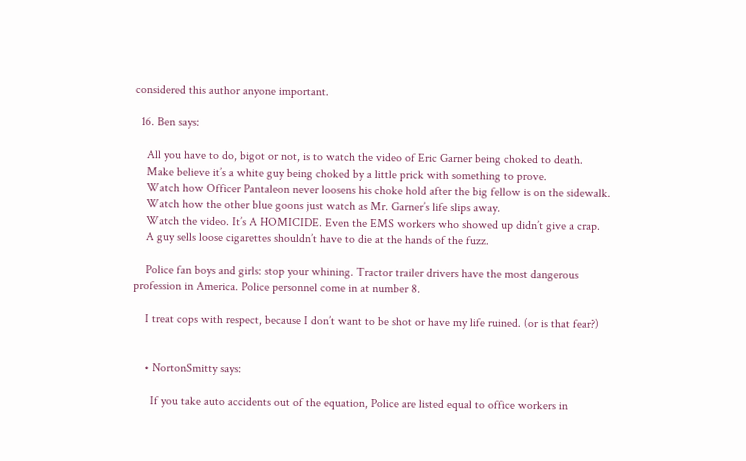considered this author anyone important.

  16. Ben says:

    All you have to do, bigot or not, is to watch the video of Eric Garner being choked to death.
    Make believe it’s a white guy being choked by a little prick with something to prove.
    Watch how Officer Pantaleon never loosens his choke hold after the big fellow is on the sidewalk.
    Watch how the other blue goons just watch as Mr. Garner’s life slips away.
    Watch the video. It’s A HOMICIDE. Even the EMS workers who showed up didn’t give a crap.
    A guy sells loose cigarettes shouldn’t have to die at the hands of the fuzz.

    Police fan boys and girls: stop your whining. Tractor trailer drivers have the most dangerous profession in America. Police personnel come in at number 8.

    I treat cops with respect, because I don’t want to be shot or have my life ruined. (or is that fear?)


    • NortonSmitty says:

      If you take auto accidents out of the equation, Police are listed equal to office workers in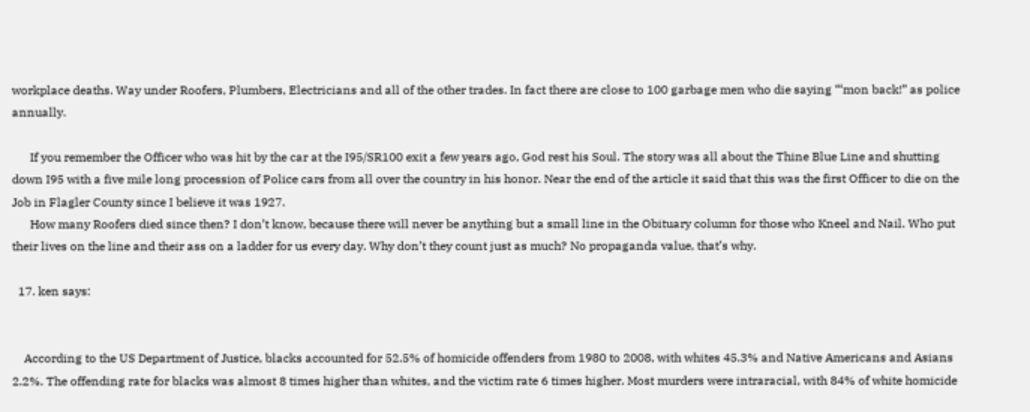workplace deaths. Way under Roofers, Plumbers, Electricians and all of the other trades. In fact there are close to 100 garbage men who die saying “‘mon back!” as police annually.

      If you remember the Officer who was hit by the car at the I95/SR100 exit a few years ago, God rest his Soul. The story was all about the Thine Blue Line and shutting down I95 with a five mile long procession of Police cars from all over the country in his honor. Near the end of the article it said that this was the first Officer to die on the Job in Flagler County since I believe it was 1927.
      How many Roofers died since then? I don’t know, because there will never be anything but a small line in the Obituary column for those who Kneel and Nail. Who put their lives on the line and their ass on a ladder for us every day. Why don’t they count just as much? No propaganda value, that’s why.

  17. ken says:


    According to the US Department of Justice, blacks accounted for 52.5% of homicide offenders from 1980 to 2008, with whites 45.3% and Native Americans and Asians 2.2%. The offending rate for blacks was almost 8 times higher than whites, and the victim rate 6 times higher. Most murders were intraracial, with 84% of white homicide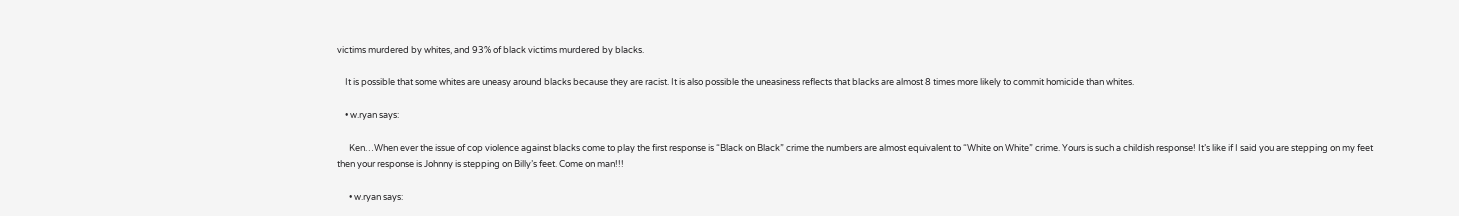victims murdered by whites, and 93% of black victims murdered by blacks.

    It is possible that some whites are uneasy around blacks because they are racist. It is also possible the uneasiness reflects that blacks are almost 8 times more likely to commit homicide than whites.

    • w.ryan says:

      Ken…When ever the issue of cop violence against blacks come to play the first response is “Black on Black” crime the numbers are almost equivalent to “White on White” crime. Yours is such a childish response! It’s like if I said you are stepping on my feet then your response is Johnny is stepping on Billy’s feet. Come on man!!!

      • w.ryan says: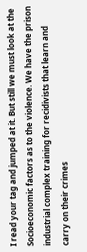I read your tag and jumped at it. But still we must look at the Socioeconomic factors as to the violence. We have the prison industrial complex training for recidivists that learn and carry on their crimes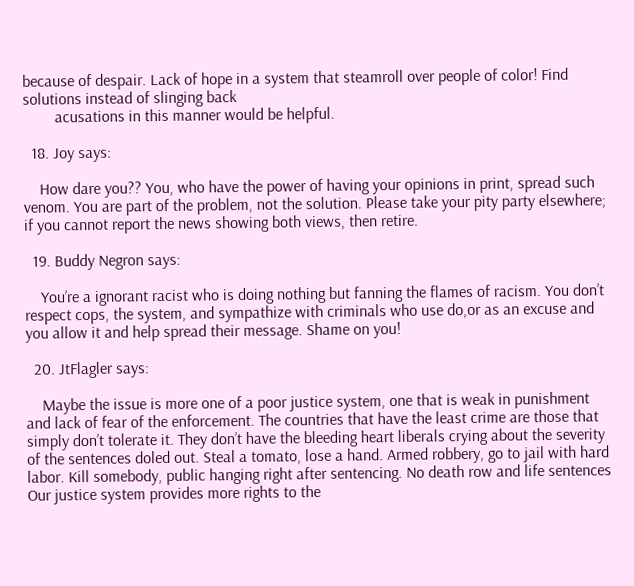because of despair. Lack of hope in a system that steamroll over people of color! Find solutions instead of slinging back
        acusations in this manner would be helpful.

  18. Joy says:

    How dare you?? You, who have the power of having your opinions in print, spread such venom. You are part of the problem, not the solution. Please take your pity party elsewhere; if you cannot report the news showing both views, then retire.

  19. Buddy Negron says:

    You’re a ignorant racist who is doing nothing but fanning the flames of racism. You don’t respect cops, the system, and sympathize with criminals who use do,or as an excuse and you allow it and help spread their message. Shame on you!

  20. JtFlagler says:

    Maybe the issue is more one of a poor justice system, one that is weak in punishment and lack of fear of the enforcement. The countries that have the least crime are those that simply don’t tolerate it. They don’t have the bleeding heart liberals crying about the severity of the sentences doled out. Steal a tomato, lose a hand. Armed robbery, go to jail with hard labor. Kill somebody, public hanging right after sentencing. No death row and life sentences Our justice system provides more rights to the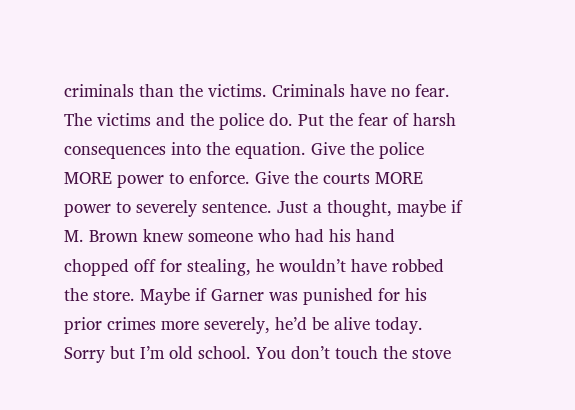criminals than the victims. Criminals have no fear. The victims and the police do. Put the fear of harsh consequences into the equation. Give the police MORE power to enforce. Give the courts MORE power to severely sentence. Just a thought, maybe if M. Brown knew someone who had his hand chopped off for stealing, he wouldn’t have robbed the store. Maybe if Garner was punished for his prior crimes more severely, he’d be alive today. Sorry but I’m old school. You don’t touch the stove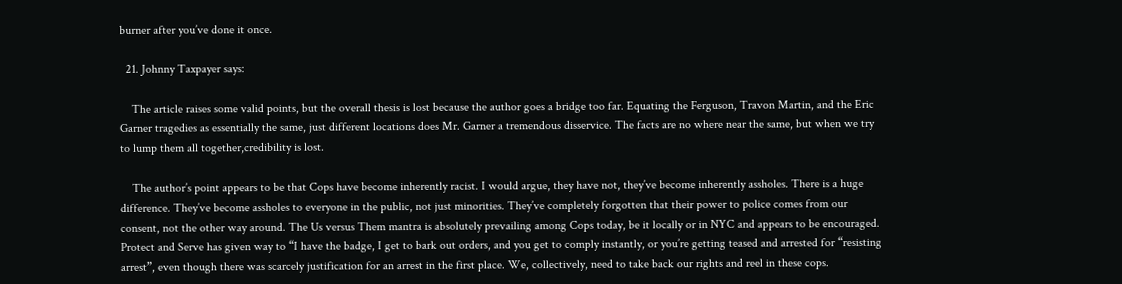burner after you’ve done it once.

  21. Johnny Taxpayer says:

    The article raises some valid points, but the overall thesis is lost because the author goes a bridge too far. Equating the Ferguson, Travon Martin, and the Eric Garner tragedies as essentially the same, just different locations does Mr. Garner a tremendous disservice. The facts are no where near the same, but when we try to lump them all together,credibility is lost.

    The author’s point appears to be that Cops have become inherently racist. I would argue, they have not, they’ve become inherently assholes. There is a huge difference. They’ve become assholes to everyone in the public, not just minorities. They’ve completely forgotten that their power to police comes from our consent, not the other way around. The Us versus Them mantra is absolutely prevailing among Cops today, be it locally or in NYC and appears to be encouraged. Protect and Serve has given way to “I have the badge, I get to bark out orders, and you get to comply instantly, or you’re getting teased and arrested for “resisting arrest”, even though there was scarcely justification for an arrest in the first place. We, collectively, need to take back our rights and reel in these cops.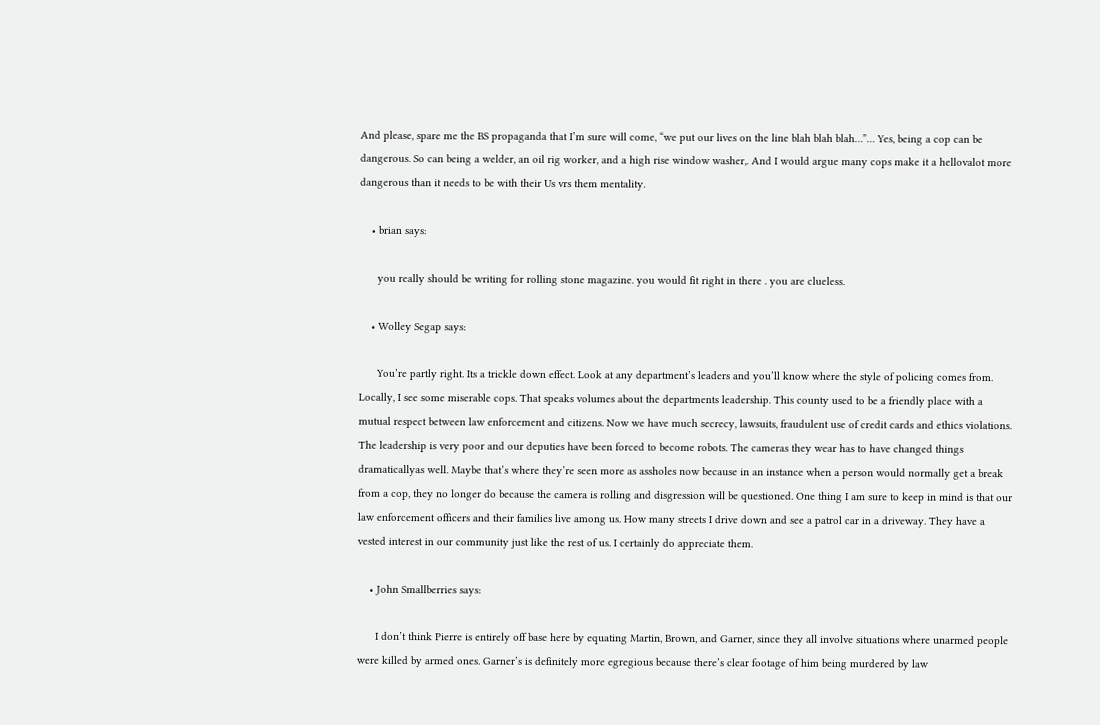And please, spare me the BS propaganda that I’m sure will come, “we put our lives on the line blah blah blah…”… Yes, being a cop can be dangerous. So can being a welder, an oil rig worker, and a high rise window washer,. And I would argue many cops make it a hellovalot more dangerous than it needs to be with their Us vrs them mentality.

    • brian says:

      you really should be writing for rolling stone magazine. you would fit right in there . you are clueless.

    • Wolley Segap says:

      You’re partly right. Its a trickle down effect. Look at any department’s leaders and you’ll know where the style of policing comes from. Locally, I see some miserable cops. That speaks volumes about the departments leadership. This county used to be a friendly place with a mutual respect between law enforcement and citizens. Now we have much secrecy, lawsuits, fraudulent use of credit cards and ethics violations. The leadership is very poor and our deputies have been forced to become robots. The cameras they wear has to have changed things dramaticallyas well. Maybe that’s where they’re seen more as assholes now because in an instance when a person would normally get a break from a cop, they no longer do because the camera is rolling and disgression will be questioned. One thing I am sure to keep in mind is that our law enforcement officers and their families live among us. How many streets I drive down and see a patrol car in a driveway. They have a vested interest in our community just like the rest of us. I certainly do appreciate them.

    • John Smallberries says:

      I don’t think Pierre is entirely off base here by equating Martin, Brown, and Garner, since they all involve situations where unarmed people were killed by armed ones. Garner’s is definitely more egregious because there’s clear footage of him being murdered by law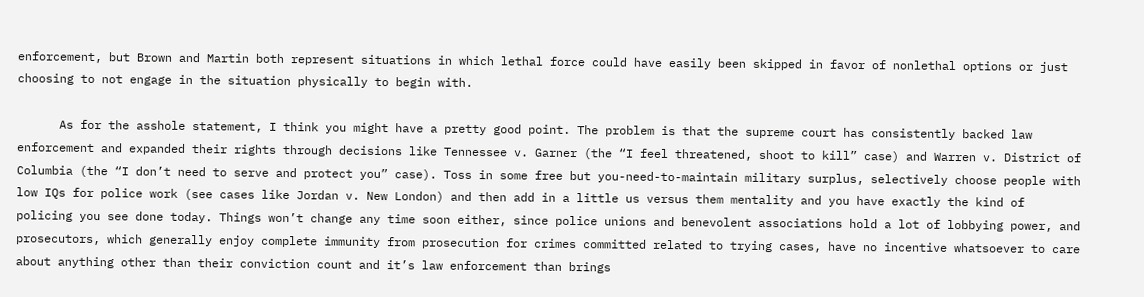enforcement, but Brown and Martin both represent situations in which lethal force could have easily been skipped in favor of nonlethal options or just choosing to not engage in the situation physically to begin with.

      As for the asshole statement, I think you might have a pretty good point. The problem is that the supreme court has consistently backed law enforcement and expanded their rights through decisions like Tennessee v. Garner (the “I feel threatened, shoot to kill” case) and Warren v. District of Columbia (the “I don’t need to serve and protect you” case). Toss in some free but you-need-to-maintain military surplus, selectively choose people with low IQs for police work (see cases like Jordan v. New London) and then add in a little us versus them mentality and you have exactly the kind of policing you see done today. Things won’t change any time soon either, since police unions and benevolent associations hold a lot of lobbying power, and prosecutors, which generally enjoy complete immunity from prosecution for crimes committed related to trying cases, have no incentive whatsoever to care about anything other than their conviction count and it’s law enforcement than brings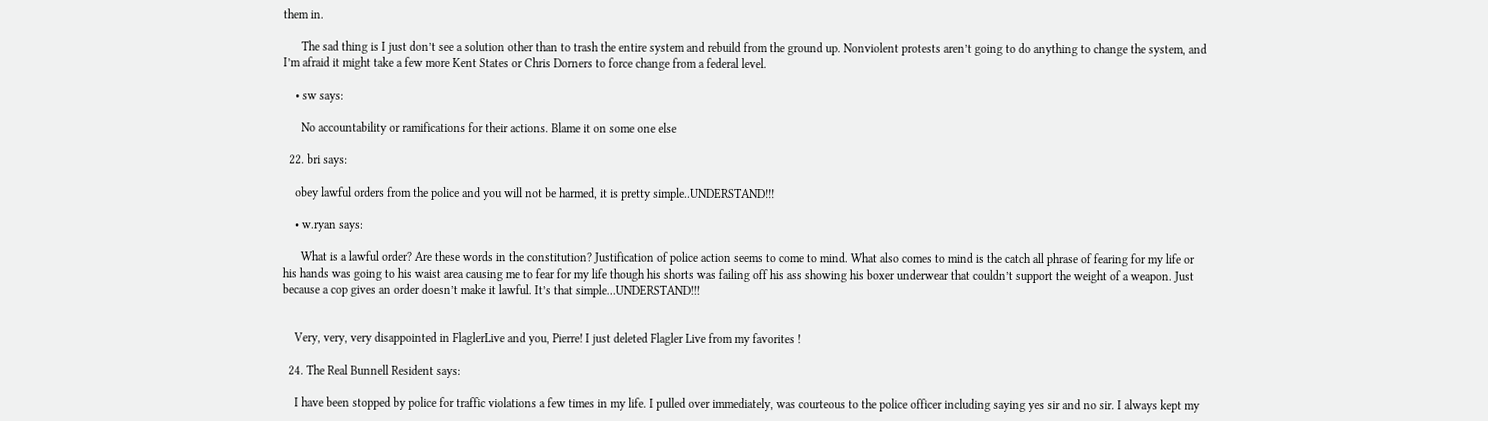them in.

      The sad thing is I just don’t see a solution other than to trash the entire system and rebuild from the ground up. Nonviolent protests aren’t going to do anything to change the system, and I’m afraid it might take a few more Kent States or Chris Dorners to force change from a federal level.

    • sw says:

      No accountability or ramifications for their actions. Blame it on some one else

  22. bri says:

    obey lawful orders from the police and you will not be harmed, it is pretty simple..UNDERSTAND!!!

    • w.ryan says:

      What is a lawful order? Are these words in the constitution? Justification of police action seems to come to mind. What also comes to mind is the catch all phrase of fearing for my life or his hands was going to his waist area causing me to fear for my life though his shorts was failing off his ass showing his boxer underwear that couldn’t support the weight of a weapon. Just because a cop gives an order doesn’t make it lawful. It’s that simple…UNDERSTAND!!!


    Very, very, very disappointed in FlaglerLive and you, Pierre! I just deleted Flagler Live from my favorites !

  24. The Real Bunnell Resident says:

    I have been stopped by police for traffic violations a few times in my life. I pulled over immediately, was courteous to the police officer including saying yes sir and no sir. I always kept my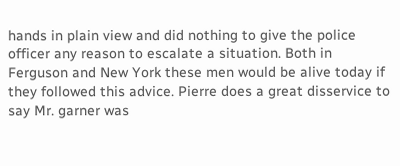hands in plain view and did nothing to give the police officer any reason to escalate a situation. Both in Ferguson and New York these men would be alive today if they followed this advice. Pierre does a great disservice to say Mr. garner was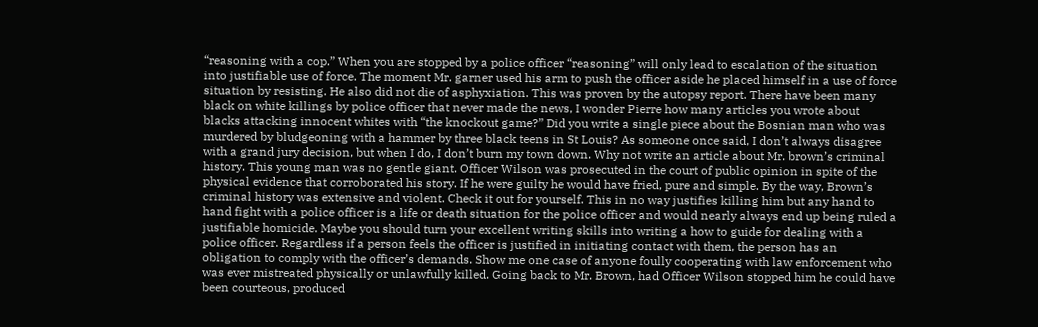“reasoning with a cop.” When you are stopped by a police officer “reasoning” will only lead to escalation of the situation into justifiable use of force. The moment Mr. garner used his arm to push the officer aside he placed himself in a use of force situation by resisting. He also did not die of asphyxiation. This was proven by the autopsy report. There have been many black on white killings by police officer that never made the news, I wonder Pierre how many articles you wrote about blacks attacking innocent whites with “the knockout game?” Did you write a single piece about the Bosnian man who was murdered by bludgeoning with a hammer by three black teens in St Louis? As someone once said, I don’t always disagree with a grand jury decision, but when I do, I don’t burn my town down. Why not write an article about Mr. brown’s criminal history. This young man was no gentle giant. Officer Wilson was prosecuted in the court of public opinion in spite of the physical evidence that corroborated his story. If he were guilty he would have fried, pure and simple. By the way, Brown’s criminal history was extensive and violent. Check it out for yourself. This in no way justifies killing him but any hand to hand fight with a police officer is a life or death situation for the police officer and would nearly always end up being ruled a justifiable homicide. Maybe you should turn your excellent writing skills into writing a how to guide for dealing with a police officer. Regardless if a person feels the officer is justified in initiating contact with them, the person has an obligation to comply with the officer’s demands. Show me one case of anyone foully cooperating with law enforcement who was ever mistreated physically or unlawfully killed. Going back to Mr. Brown, had Officer Wilson stopped him he could have been courteous, produced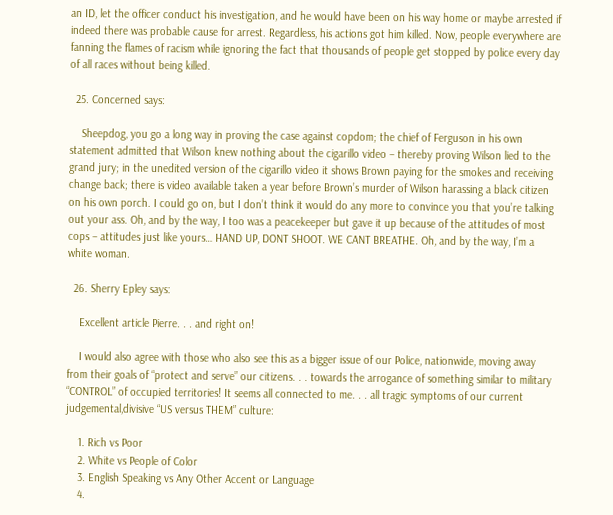an ID, let the officer conduct his investigation, and he would have been on his way home or maybe arrested if indeed there was probable cause for arrest. Regardless, his actions got him killed. Now, people everywhere are fanning the flames of racism while ignoring the fact that thousands of people get stopped by police every day of all races without being killed.

  25. Concerned says:

    Sheepdog, you go a long way in proving the case against copdom; the chief of Ferguson in his own statement admitted that Wilson knew nothing about the cigarillo video – thereby proving Wilson lied to the grand jury; in the unedited version of the cigarillo video it shows Brown paying for the smokes and receiving change back; there is video available taken a year before Brown’s murder of Wilson harassing a black citizen on his own porch. I could go on, but I don’t think it would do any more to convince you that you’re talking out your ass. Oh, and by the way, I too was a peacekeeper but gave it up because of the attitudes of most cops – attitudes just like yours… HAND UP, DONT SHOOT. WE CANT BREATHE. Oh, and by the way, I’m a white woman.

  26. Sherry Epley says:

    Excellent article Pierre. . . and right on!

    I would also agree with those who also see this as a bigger issue of our Police, nationwide, moving away from their goals of “protect and serve” our citizens. . . towards the arrogance of something similar to military “CONTROL” of occupied territories! It seems all connected to me. . . all tragic symptoms of our current judgemental,divisive “US versus THEM” culture:

    1. Rich vs Poor
    2. White vs People of Color
    3. English Speaking vs Any Other Accent or Language
    4.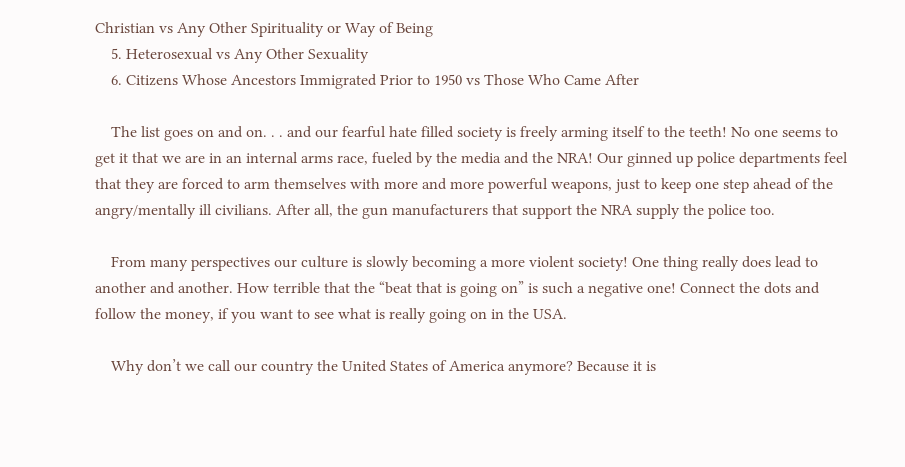Christian vs Any Other Spirituality or Way of Being
    5. Heterosexual vs Any Other Sexuality
    6. Citizens Whose Ancestors Immigrated Prior to 1950 vs Those Who Came After

    The list goes on and on. . . and our fearful hate filled society is freely arming itself to the teeth! No one seems to get it that we are in an internal arms race, fueled by the media and the NRA! Our ginned up police departments feel that they are forced to arm themselves with more and more powerful weapons, just to keep one step ahead of the angry/mentally ill civilians. After all, the gun manufacturers that support the NRA supply the police too.

    From many perspectives our culture is slowly becoming a more violent society! One thing really does lead to another and another. How terrible that the “beat that is going on” is such a negative one! Connect the dots and follow the money, if you want to see what is really going on in the USA.

    Why don’t we call our country the United States of America anymore? Because it is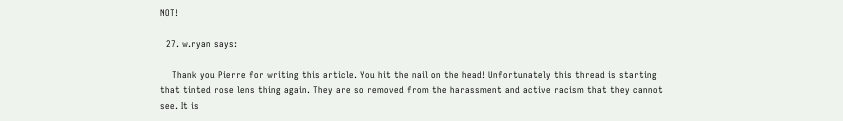NOT!

  27. w.ryan says:

    Thank you Pierre for writing this article. You hit the nail on the head! Unfortunately this thread is starting that tinted rose lens thing again. They are so removed from the harassment and active racism that they cannot see. It is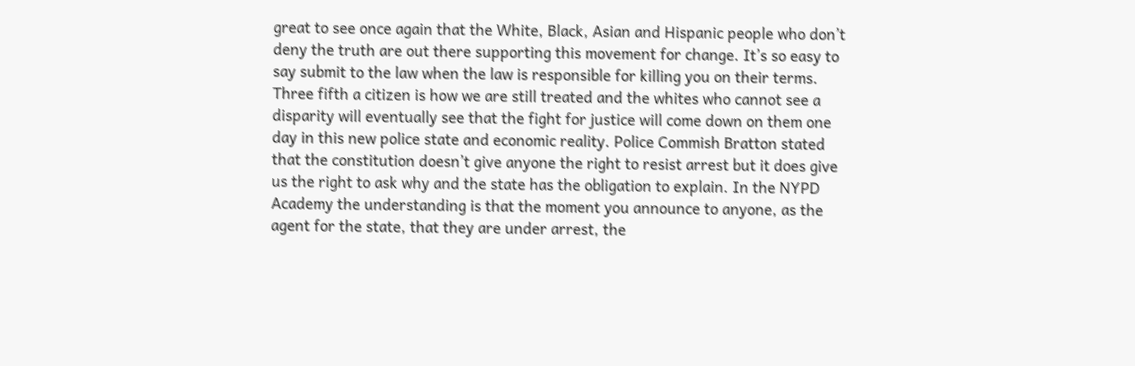great to see once again that the White, Black, Asian and Hispanic people who don’t deny the truth are out there supporting this movement for change. It’s so easy to say submit to the law when the law is responsible for killing you on their terms. Three fifth a citizen is how we are still treated and the whites who cannot see a disparity will eventually see that the fight for justice will come down on them one day in this new police state and economic reality. Police Commish Bratton stated that the constitution doesn’t give anyone the right to resist arrest but it does give us the right to ask why and the state has the obligation to explain. In the NYPD Academy the understanding is that the moment you announce to anyone, as the agent for the state, that they are under arrest, the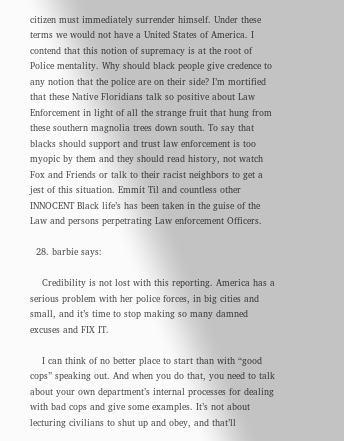citizen must immediately surrender himself. Under these terms we would not have a United States of America. I contend that this notion of supremacy is at the root of Police mentality. Why should black people give credence to any notion that the police are on their side? I’m mortified that these Native Floridians talk so positive about Law Enforcement in light of all the strange fruit that hung from these southern magnolia trees down south. To say that blacks should support and trust law enforcement is too myopic by them and they should read history, not watch Fox and Friends or talk to their racist neighbors to get a jest of this situation. Emmit Til and countless other INNOCENT Black life’s has been taken in the guise of the Law and persons perpetrating Law enforcement Officers.

  28. barbie says:

    Credibility is not lost with this reporting. America has a serious problem with her police forces, in big cities and small, and it’s time to stop making so many damned excuses and FIX IT.

    I can think of no better place to start than with “good cops” speaking out. And when you do that, you need to talk about your own department’s internal processes for dealing with bad cops and give some examples. It’s not about lecturing civilians to shut up and obey, and that’ll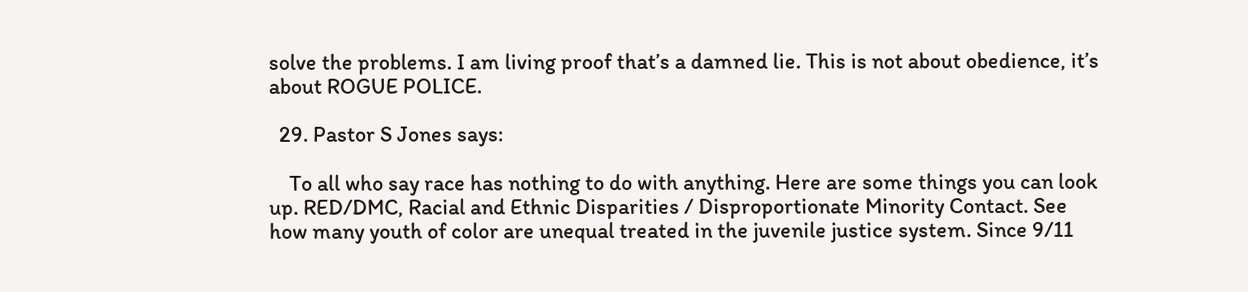solve the problems. I am living proof that’s a damned lie. This is not about obedience, it’s about ROGUE POLICE.

  29. Pastor S Jones says:

    To all who say race has nothing to do with anything. Here are some things you can look up. RED/DMC, Racial and Ethnic Disparities / Disproportionate Minority Contact. See how many youth of color are unequal treated in the juvenile justice system. Since 9/11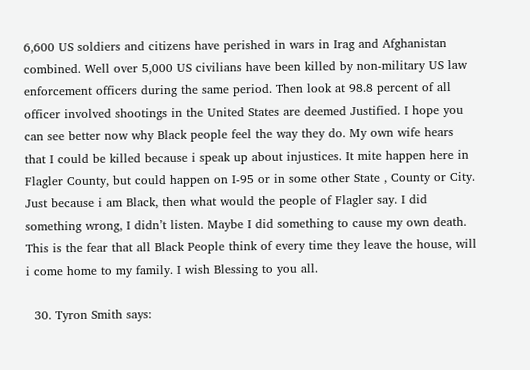6,600 US soldiers and citizens have perished in wars in Irag and Afghanistan combined. Well over 5,000 US civilians have been killed by non-military US law enforcement officers during the same period. Then look at 98.8 percent of all officer involved shootings in the United States are deemed Justified. I hope you can see better now why Black people feel the way they do. My own wife hears that I could be killed because i speak up about injustices. It mite happen here in Flagler County, but could happen on I-95 or in some other State , County or City. Just because i am Black, then what would the people of Flagler say. I did something wrong, I didn’t listen. Maybe I did something to cause my own death. This is the fear that all Black People think of every time they leave the house, will i come home to my family. I wish Blessing to you all.

  30. Tyron Smith says: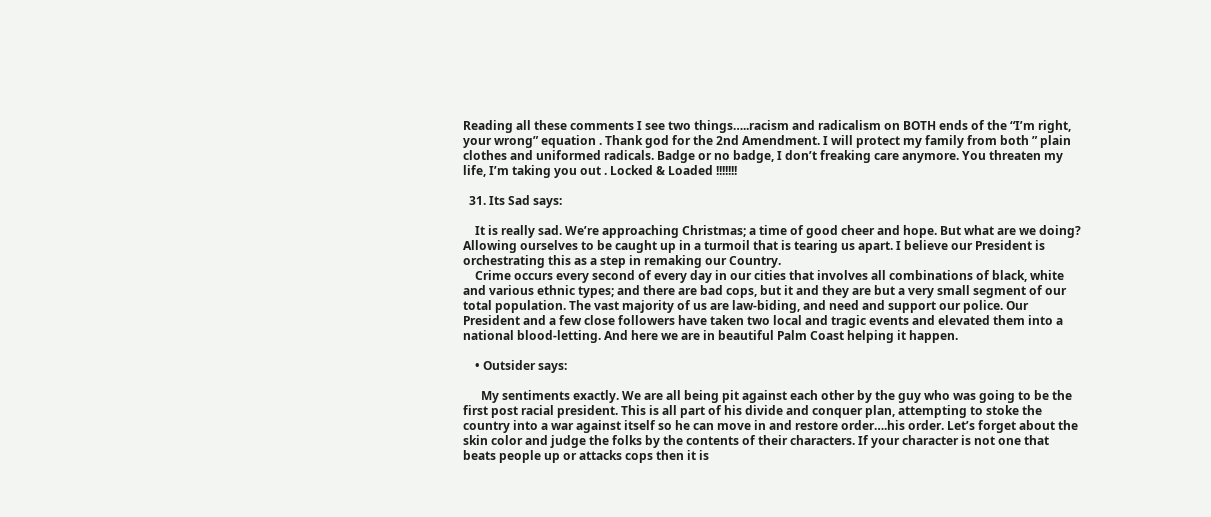Reading all these comments I see two things…..racism and radicalism on BOTH ends of the “I’m right, your wrong” equation . Thank god for the 2nd Amendment. I will protect my family from both ” plain clothes and uniformed radicals. Badge or no badge, I don’t freaking care anymore. You threaten my life, I’m taking you out . Locked & Loaded !!!!!!!

  31. Its Sad says:

    It is really sad. We’re approaching Christmas; a time of good cheer and hope. But what are we doing? Allowing ourselves to be caught up in a turmoil that is tearing us apart. I believe our President is orchestrating this as a step in remaking our Country.
    Crime occurs every second of every day in our cities that involves all combinations of black, white and various ethnic types; and there are bad cops, but it and they are but a very small segment of our total population. The vast majority of us are law-biding, and need and support our police. Our President and a few close followers have taken two local and tragic events and elevated them into a national blood-letting. And here we are in beautiful Palm Coast helping it happen.

    • Outsider says:

      My sentiments exactly. We are all being pit against each other by the guy who was going to be the first post racial president. This is all part of his divide and conquer plan, attempting to stoke the country into a war against itself so he can move in and restore order….his order. Let’s forget about the skin color and judge the folks by the contents of their characters. If your character is not one that beats people up or attacks cops then it is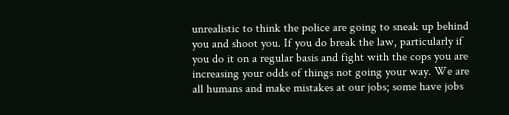unrealistic to think the police are going to sneak up behind you and shoot you. If you do break the law, particularly if you do it on a regular basis and fight with the cops you are increasing your odds of things not going your way. We are all humans and make mistakes at our jobs; some have jobs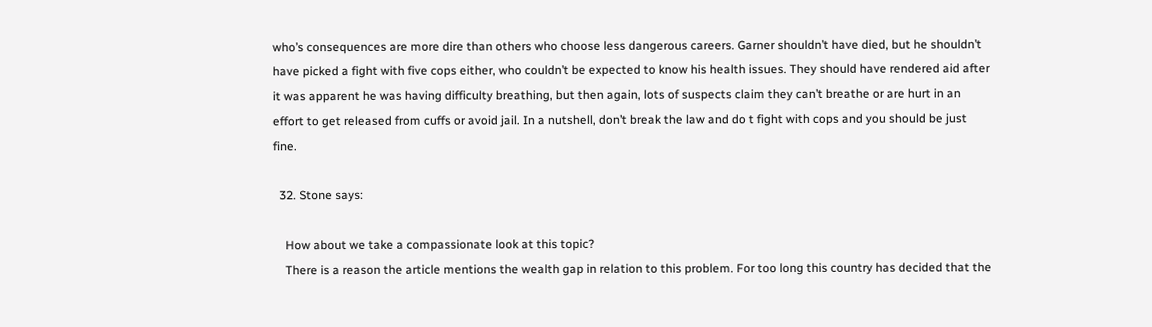who’s consequences are more dire than others who choose less dangerous careers. Garner shouldn’t have died, but he shouldn’t have picked a fight with five cops either, who couldn’t be expected to know his health issues. They should have rendered aid after it was apparent he was having difficulty breathing, but then again, lots of suspects claim they can’t breathe or are hurt in an effort to get released from cuffs or avoid jail. In a nutshell, don’t break the law and do t fight with cops and you should be just fine.

  32. Stone says:

    How about we take a compassionate look at this topic?
    There is a reason the article mentions the wealth gap in relation to this problem. For too long this country has decided that the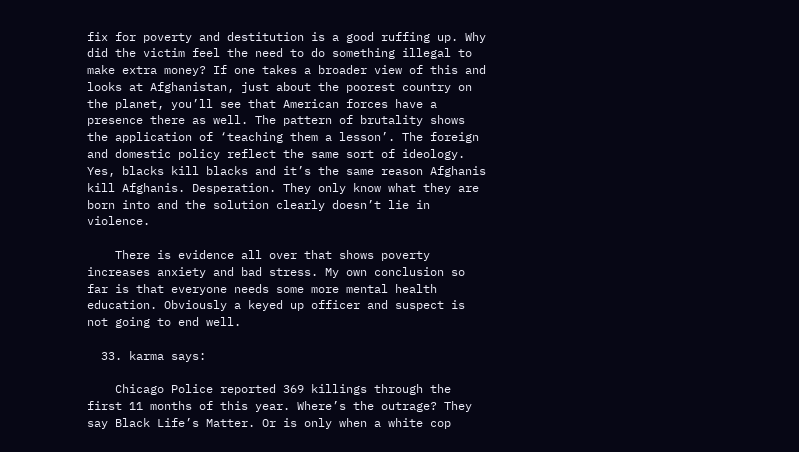fix for poverty and destitution is a good ruffing up. Why did the victim feel the need to do something illegal to make extra money? If one takes a broader view of this and looks at Afghanistan, just about the poorest country on the planet, you’ll see that American forces have a presence there as well. The pattern of brutality shows the application of ‘teaching them a lesson’. The foreign and domestic policy reflect the same sort of ideology. Yes, blacks kill blacks and it’s the same reason Afghanis kill Afghanis. Desperation. They only know what they are born into and the solution clearly doesn’t lie in violence.

    There is evidence all over that shows poverty increases anxiety and bad stress. My own conclusion so far is that everyone needs some more mental health education. Obviously a keyed up officer and suspect is not going to end well.

  33. karma says:

    Chicago Police reported 369 killings through the first 11 months of this year. Where’s the outrage? They say Black Life’s Matter. Or is only when a white cop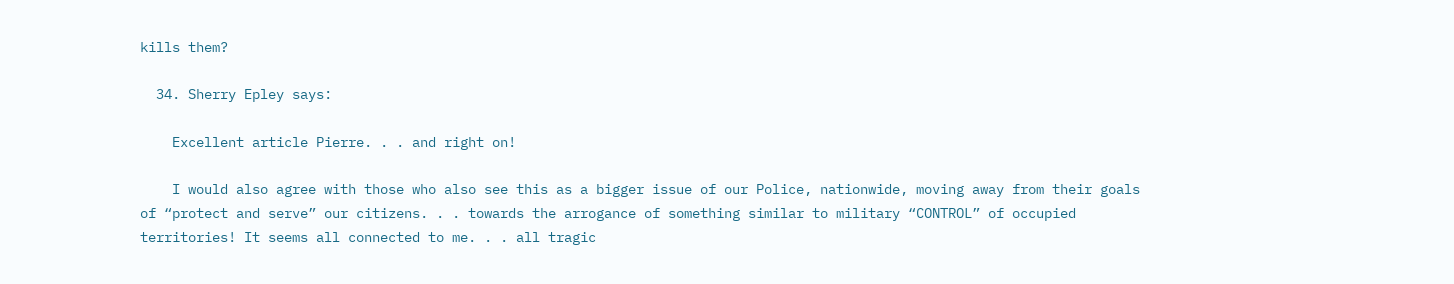kills them?

  34. Sherry Epley says:

    Excellent article Pierre. . . and right on!

    I would also agree with those who also see this as a bigger issue of our Police, nationwide, moving away from their goals of “protect and serve” our citizens. . . towards the arrogance of something similar to military “CONTROL” of occupied territories! It seems all connected to me. . . all tragic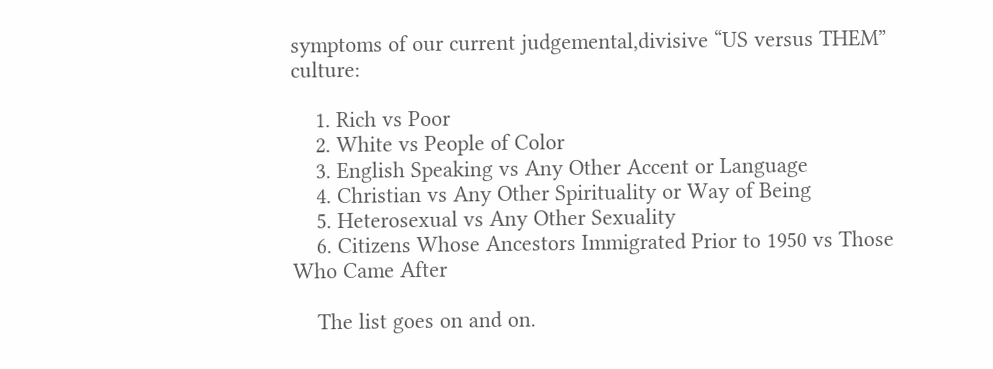symptoms of our current judgemental,divisive “US versus THEM” culture:

    1. Rich vs Poor
    2. White vs People of Color
    3. English Speaking vs Any Other Accent or Language
    4. Christian vs Any Other Spirituality or Way of Being
    5. Heterosexual vs Any Other Sexuality
    6. Citizens Whose Ancestors Immigrated Prior to 1950 vs Those Who Came After

    The list goes on and on.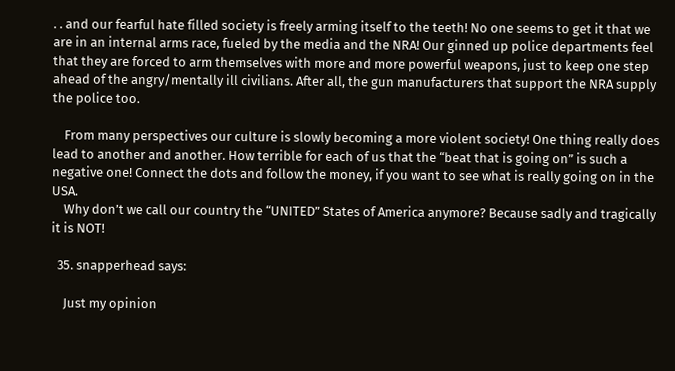. . and our fearful hate filled society is freely arming itself to the teeth! No one seems to get it that we are in an internal arms race, fueled by the media and the NRA! Our ginned up police departments feel that they are forced to arm themselves with more and more powerful weapons, just to keep one step ahead of the angry/mentally ill civilians. After all, the gun manufacturers that support the NRA supply the police too.

    From many perspectives our culture is slowly becoming a more violent society! One thing really does lead to another and another. How terrible for each of us that the “beat that is going on” is such a negative one! Connect the dots and follow the money, if you want to see what is really going on in the USA.
    Why don’t we call our country the “UNITED” States of America anymore? Because sadly and tragically it is NOT!

  35. snapperhead says:

    Just my opinion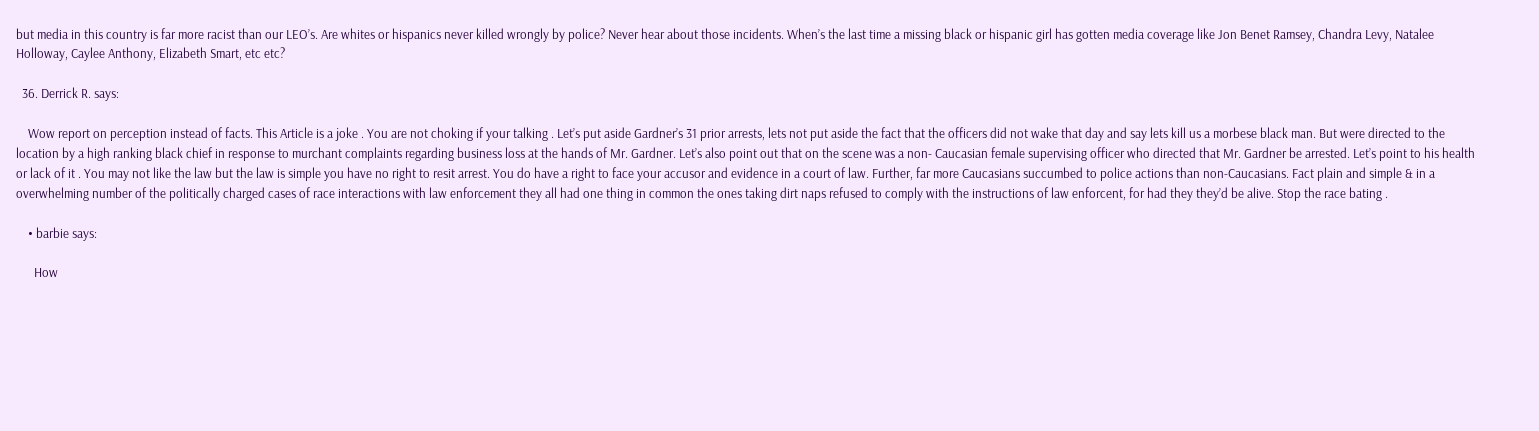but media in this country is far more racist than our LEO’s. Are whites or hispanics never killed wrongly by police? Never hear about those incidents. When’s the last time a missing black or hispanic girl has gotten media coverage like Jon Benet Ramsey, Chandra Levy, Natalee Holloway, Caylee Anthony, Elizabeth Smart, etc etc?

  36. Derrick R. says:

    Wow report on perception instead of facts. This Article is a joke . You are not choking if your talking . Let’s put aside Gardner’s 31 prior arrests, lets not put aside the fact that the officers did not wake that day and say lets kill us a morbese black man. But were directed to the location by a high ranking black chief in response to murchant complaints regarding business loss at the hands of Mr. Gardner. Let’s also point out that on the scene was a non- Caucasian female supervising officer who directed that Mr. Gardner be arrested. Let’s point to his health or lack of it . You may not like the law but the law is simple you have no right to resit arrest. You do have a right to face your accusor and evidence in a court of law. Further, far more Caucasians succumbed to police actions than non-Caucasians. Fact plain and simple & in a overwhelming number of the politically charged cases of race interactions with law enforcement they all had one thing in common the ones taking dirt naps refused to comply with the instructions of law enforcent, for had they they’d be alive. Stop the race bating .

    • barbie says:

      How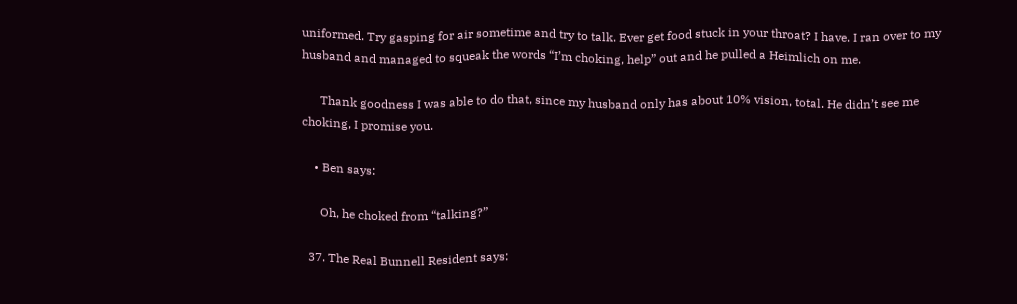uniformed. Try gasping for air sometime and try to talk. Ever get food stuck in your throat? I have. I ran over to my husband and managed to squeak the words “I’m choking, help” out and he pulled a Heimlich on me.

      Thank goodness I was able to do that, since my husband only has about 10% vision, total. He didn’t see me choking, I promise you.

    • Ben says:

      Oh, he choked from “talking?”

  37. The Real Bunnell Resident says: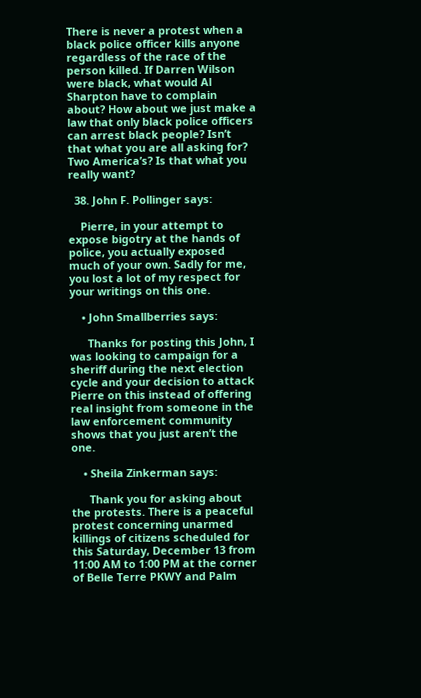There is never a protest when a black police officer kills anyone regardless of the race of the person killed. If Darren Wilson were black, what would Al Sharpton have to complain about? How about we just make a law that only black police officers can arrest black people? Isn’t that what you are all asking for? Two America’s? Is that what you really want?

  38. John F. Pollinger says:

    Pierre, in your attempt to expose bigotry at the hands of police, you actually exposed much of your own. Sadly for me, you lost a lot of my respect for your writings on this one.

    • John Smallberries says:

      Thanks for posting this John, I was looking to campaign for a sheriff during the next election cycle and your decision to attack Pierre on this instead of offering real insight from someone in the law enforcement community shows that you just aren’t the one.

    • Sheila Zinkerman says:

      Thank you for asking about the protests. There is a peaceful protest concerning unarmed killings of citizens scheduled for this Saturday, December 13 from 11:00 AM to 1:00 PM at the corner of Belle Terre PKWY and Palm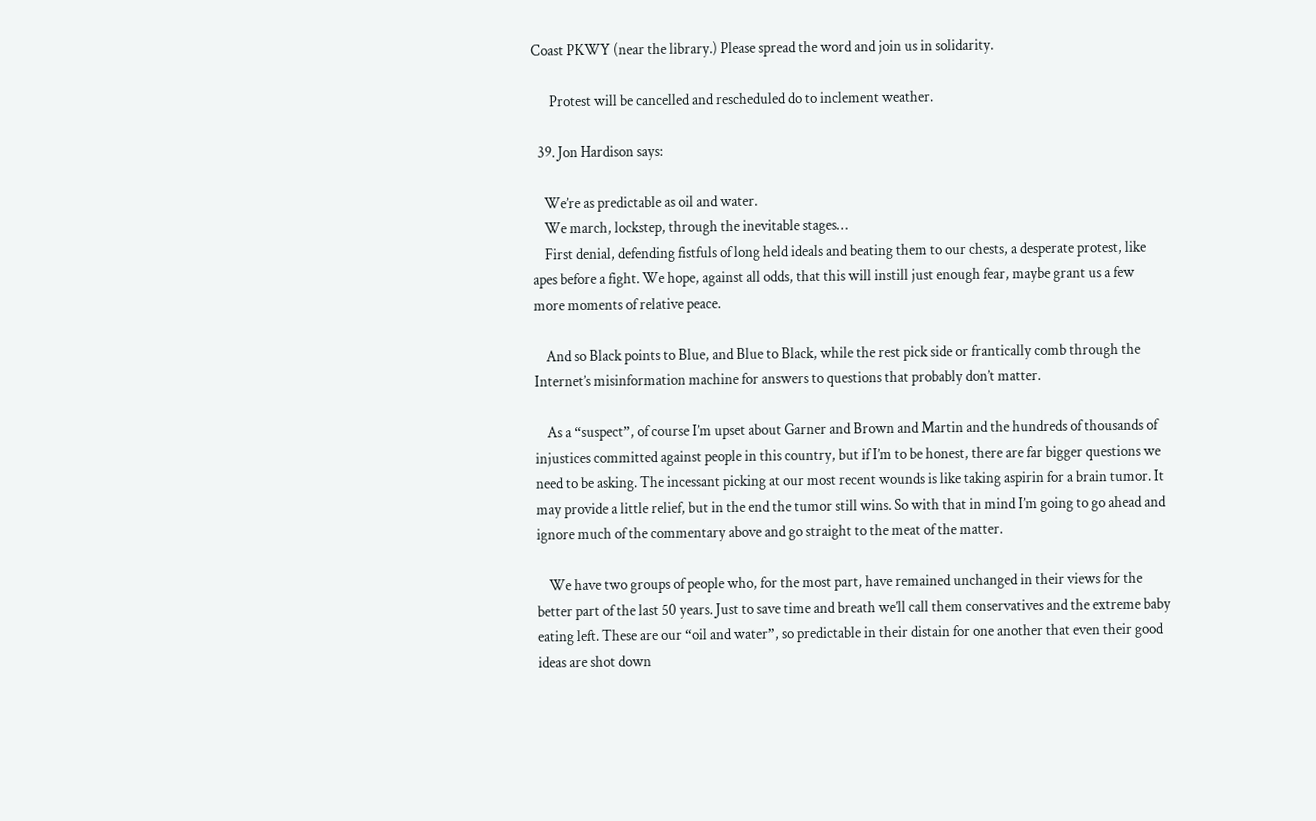Coast PKWY (near the library.) Please spread the word and join us in solidarity.

      Protest will be cancelled and rescheduled do to inclement weather.

  39. Jon Hardison says:

    We’re as predictable as oil and water.
    We march, lockstep, through the inevitable stages…
    First denial, defending fistfuls of long held ideals and beating them to our chests, a desperate protest, like apes before a fight. We hope, against all odds, that this will instill just enough fear, maybe grant us a few more moments of relative peace.

    And so Black points to Blue, and Blue to Black, while the rest pick side or frantically comb through the Internet’s misinformation machine for answers to questions that probably don’t matter.

    As a “suspect”, of course I’m upset about Garner and Brown and Martin and the hundreds of thousands of injustices committed against people in this country, but if I’m to be honest, there are far bigger questions we need to be asking. The incessant picking at our most recent wounds is like taking aspirin for a brain tumor. It may provide a little relief, but in the end the tumor still wins. So with that in mind I’m going to go ahead and ignore much of the commentary above and go straight to the meat of the matter.

    We have two groups of people who, for the most part, have remained unchanged in their views for the better part of the last 50 years. Just to save time and breath we’ll call them conservatives and the extreme baby eating left. These are our “oil and water”, so predictable in their distain for one another that even their good ideas are shot down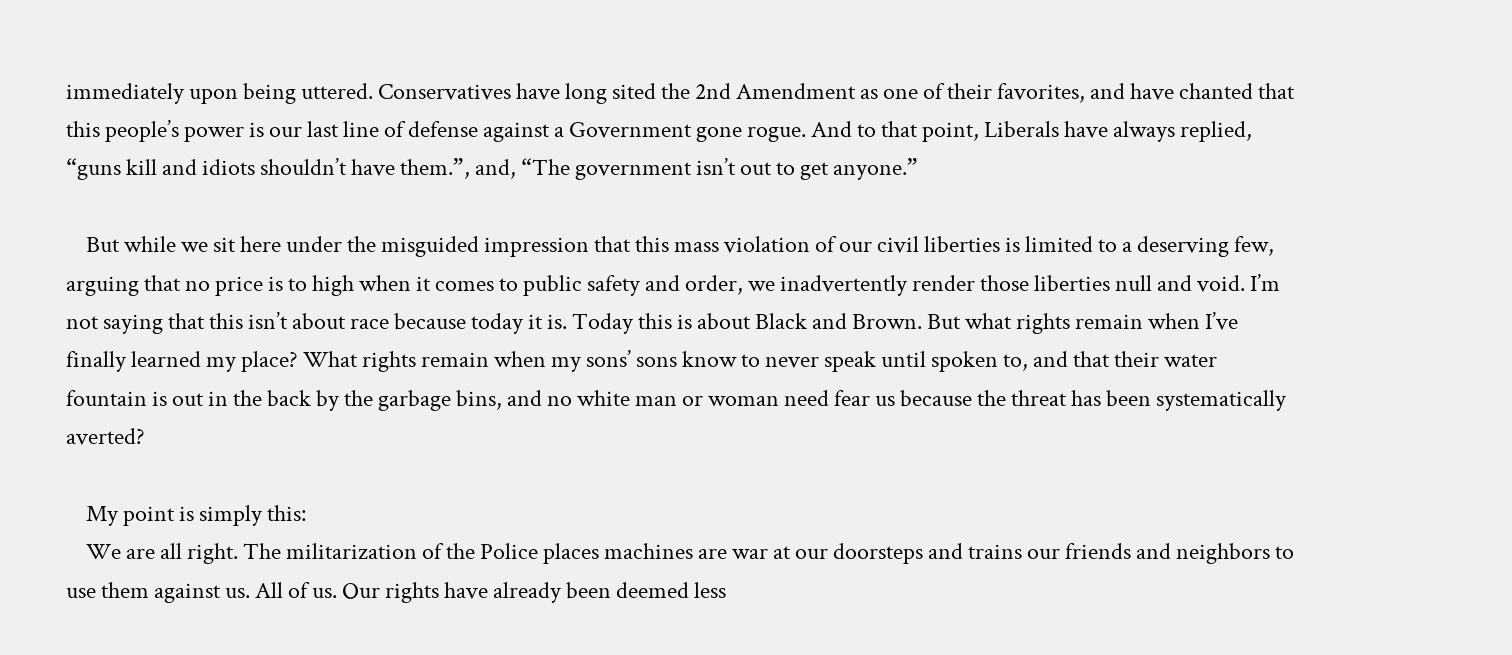immediately upon being uttered. Conservatives have long sited the 2nd Amendment as one of their favorites, and have chanted that this people’s power is our last line of defense against a Government gone rogue. And to that point, Liberals have always replied, “guns kill and idiots shouldn’t have them.”, and, “The government isn’t out to get anyone.”

    But while we sit here under the misguided impression that this mass violation of our civil liberties is limited to a deserving few, arguing that no price is to high when it comes to public safety and order, we inadvertently render those liberties null and void. I’m not saying that this isn’t about race because today it is. Today this is about Black and Brown. But what rights remain when I’ve finally learned my place? What rights remain when my sons’ sons know to never speak until spoken to, and that their water fountain is out in the back by the garbage bins, and no white man or woman need fear us because the threat has been systematically averted?

    My point is simply this:
    We are all right. The militarization of the Police places machines are war at our doorsteps and trains our friends and neighbors to use them against us. All of us. Our rights have already been deemed less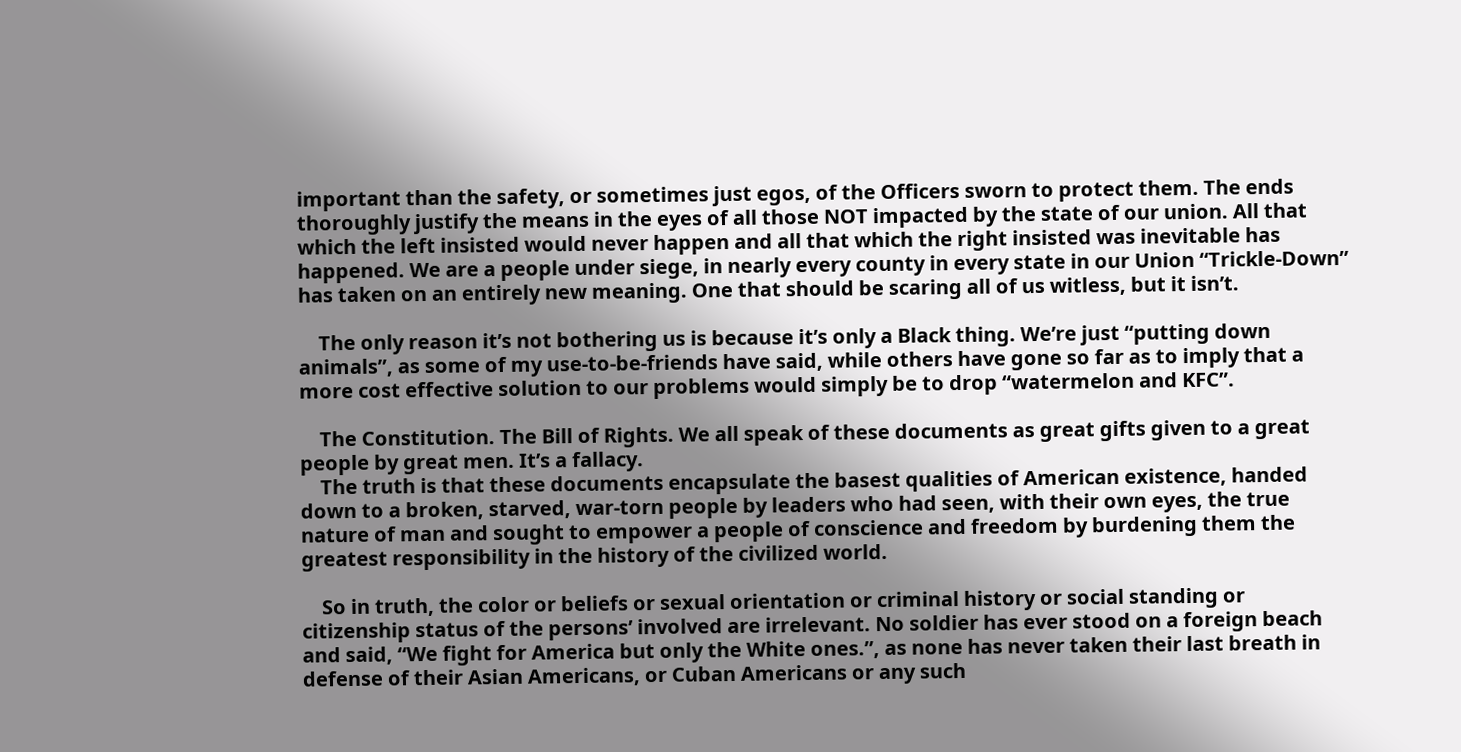important than the safety, or sometimes just egos, of the Officers sworn to protect them. The ends thoroughly justify the means in the eyes of all those NOT impacted by the state of our union. All that which the left insisted would never happen and all that which the right insisted was inevitable has happened. We are a people under siege, in nearly every county in every state in our Union “Trickle-Down” has taken on an entirely new meaning. One that should be scaring all of us witless, but it isn’t.

    The only reason it’s not bothering us is because it’s only a Black thing. We’re just “putting down animals”, as some of my use-to-be-friends have said, while others have gone so far as to imply that a more cost effective solution to our problems would simply be to drop “watermelon and KFC”.

    The Constitution. The Bill of Rights. We all speak of these documents as great gifts given to a great people by great men. It’s a fallacy.
    The truth is that these documents encapsulate the basest qualities of American existence, handed down to a broken, starved, war-torn people by leaders who had seen, with their own eyes, the true nature of man and sought to empower a people of conscience and freedom by burdening them the greatest responsibility in the history of the civilized world.

    So in truth, the color or beliefs or sexual orientation or criminal history or social standing or citizenship status of the persons’ involved are irrelevant. No soldier has ever stood on a foreign beach and said, “We fight for America but only the White ones.”, as none has never taken their last breath in defense of their Asian Americans, or Cuban Americans or any such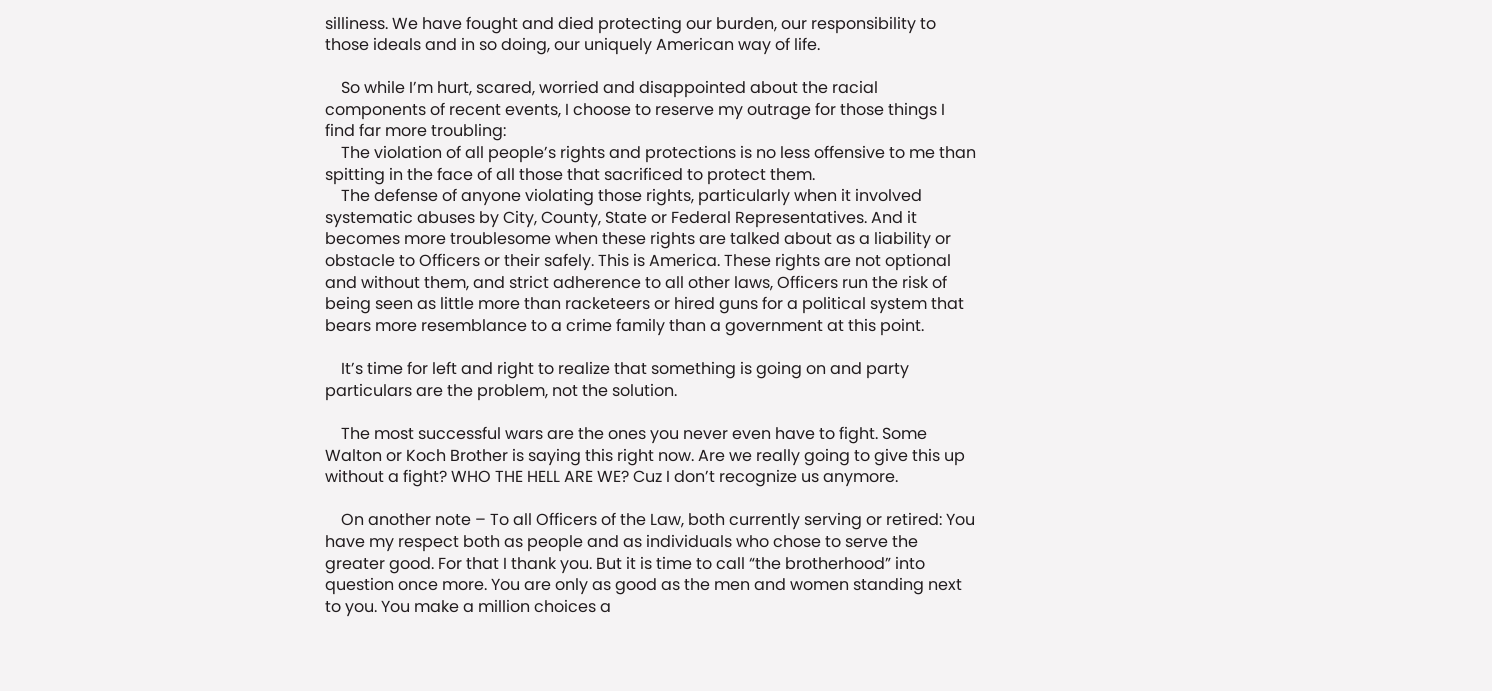silliness. We have fought and died protecting our burden, our responsibility to those ideals and in so doing, our uniquely American way of life.

    So while I’m hurt, scared, worried and disappointed about the racial components of recent events, I choose to reserve my outrage for those things I find far more troubling:
    The violation of all people’s rights and protections is no less offensive to me than spitting in the face of all those that sacrificed to protect them.
    The defense of anyone violating those rights, particularly when it involved systematic abuses by City, County, State or Federal Representatives. And it becomes more troublesome when these rights are talked about as a liability or obstacle to Officers or their safely. This is America. These rights are not optional and without them, and strict adherence to all other laws, Officers run the risk of being seen as little more than racketeers or hired guns for a political system that bears more resemblance to a crime family than a government at this point.

    It’s time for left and right to realize that something is going on and party particulars are the problem, not the solution.

    The most successful wars are the ones you never even have to fight. Some Walton or Koch Brother is saying this right now. Are we really going to give this up without a fight? WHO THE HELL ARE WE? Cuz I don’t recognize us anymore.

    On another note – To all Officers of the Law, both currently serving or retired: You have my respect both as people and as individuals who chose to serve the greater good. For that I thank you. But it is time to call “the brotherhood” into question once more. You are only as good as the men and women standing next to you. You make a million choices a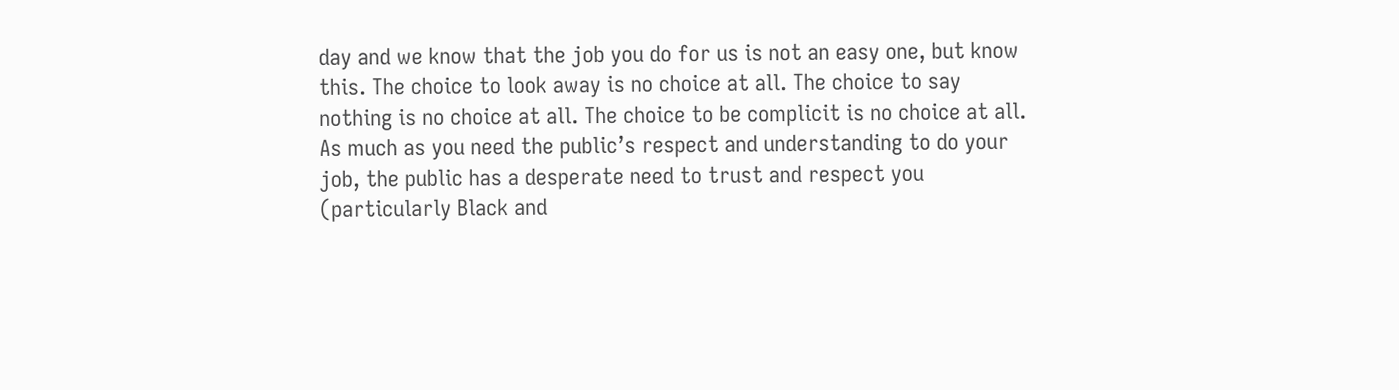day and we know that the job you do for us is not an easy one, but know this. The choice to look away is no choice at all. The choice to say nothing is no choice at all. The choice to be complicit is no choice at all. As much as you need the public’s respect and understanding to do your job, the public has a desperate need to trust and respect you (particularly Black and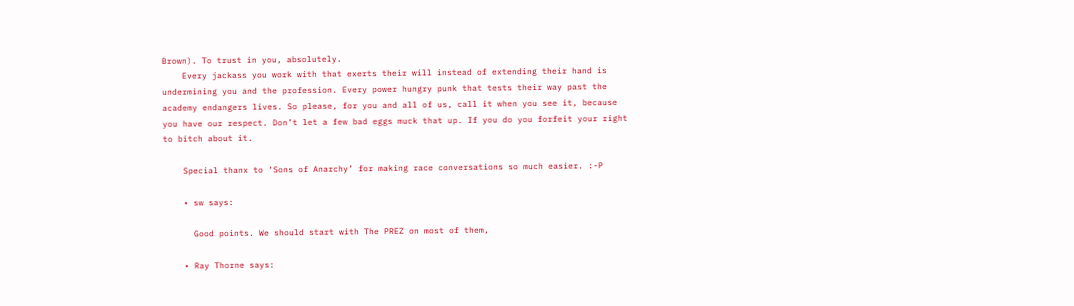Brown). To trust in you, absolutely.
    Every jackass you work with that exerts their will instead of extending their hand is undermining you and the profession. Every power hungry punk that tests their way past the academy endangers lives. So please, for you and all of us, call it when you see it, because you have our respect. Don’t let a few bad eggs muck that up. If you do you forfeit your right to bitch about it.

    Special thanx to ‘Sons of Anarchy’ for making race conversations so much easier. :-P

    • sw says:

      Good points. We should start with The PREZ on most of them,

    • Ray Thorne says: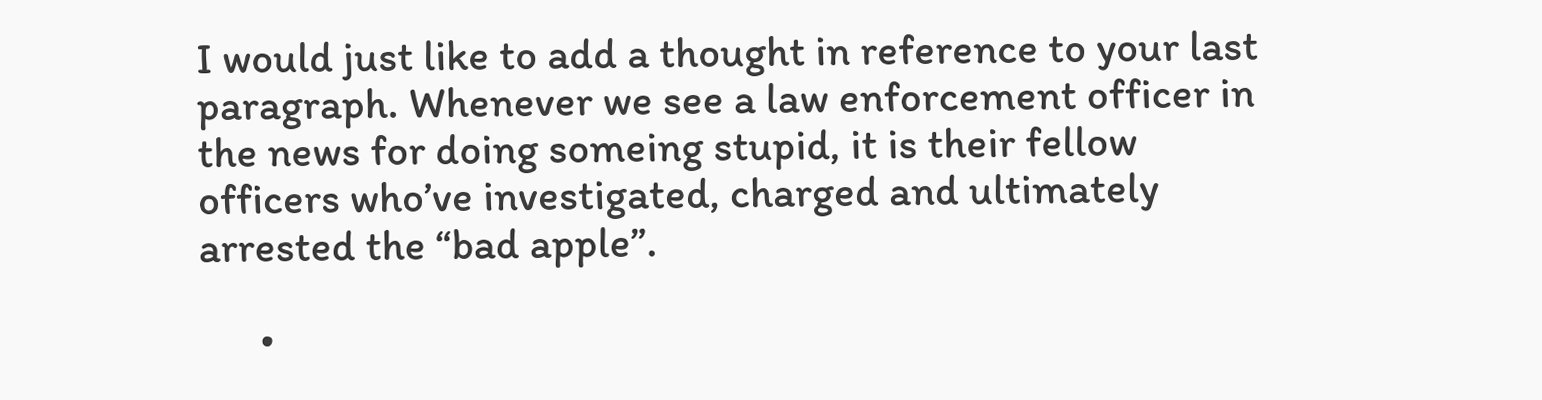I would just like to add a thought in reference to your last paragraph. Whenever we see a law enforcement officer in the news for doing someing stupid, it is their fellow officers who’ve investigated, charged and ultimately arrested the “bad apple”.

      •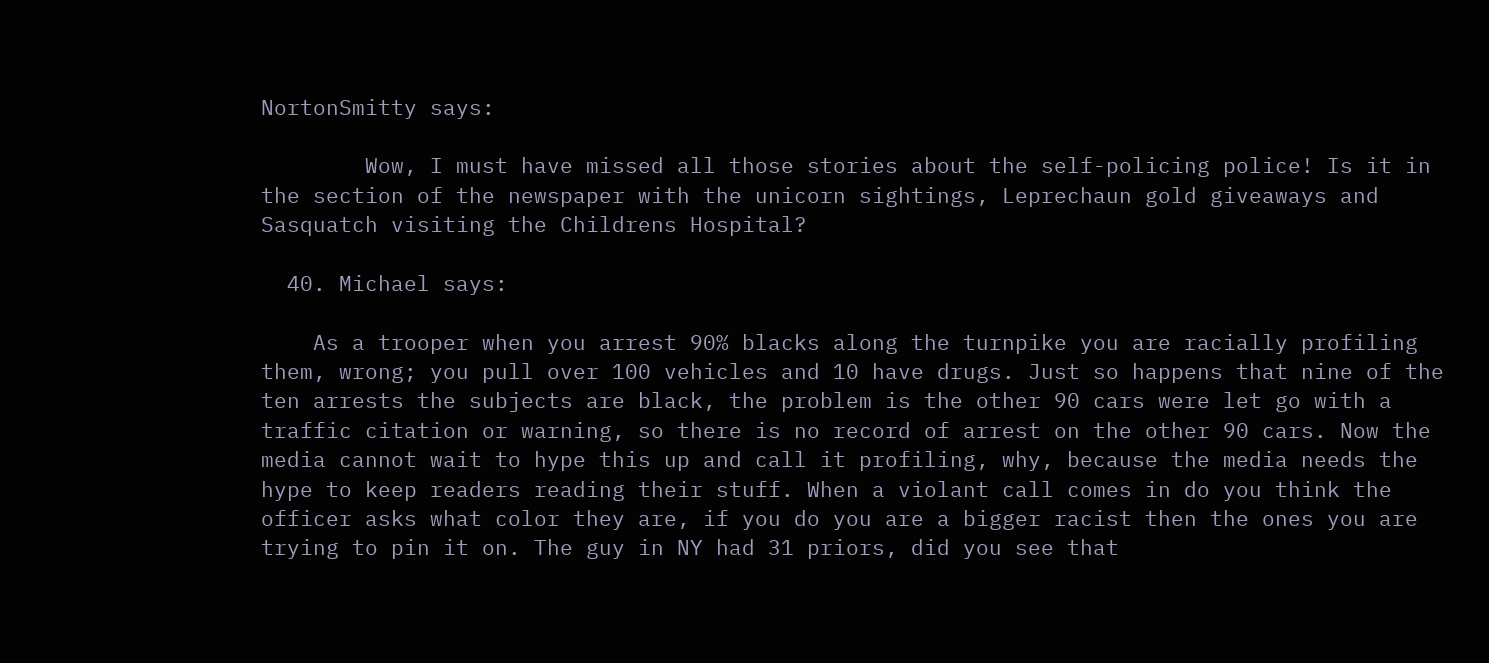NortonSmitty says:

        Wow, I must have missed all those stories about the self-policing police! Is it in the section of the newspaper with the unicorn sightings, Leprechaun gold giveaways and Sasquatch visiting the Childrens Hospital?

  40. Michael says:

    As a trooper when you arrest 90% blacks along the turnpike you are racially profiling them, wrong; you pull over 100 vehicles and 10 have drugs. Just so happens that nine of the ten arrests the subjects are black, the problem is the other 90 cars were let go with a traffic citation or warning, so there is no record of arrest on the other 90 cars. Now the media cannot wait to hype this up and call it profiling, why, because the media needs the hype to keep readers reading their stuff. When a violant call comes in do you think the officer asks what color they are, if you do you are a bigger racist then the ones you are trying to pin it on. The guy in NY had 31 priors, did you see that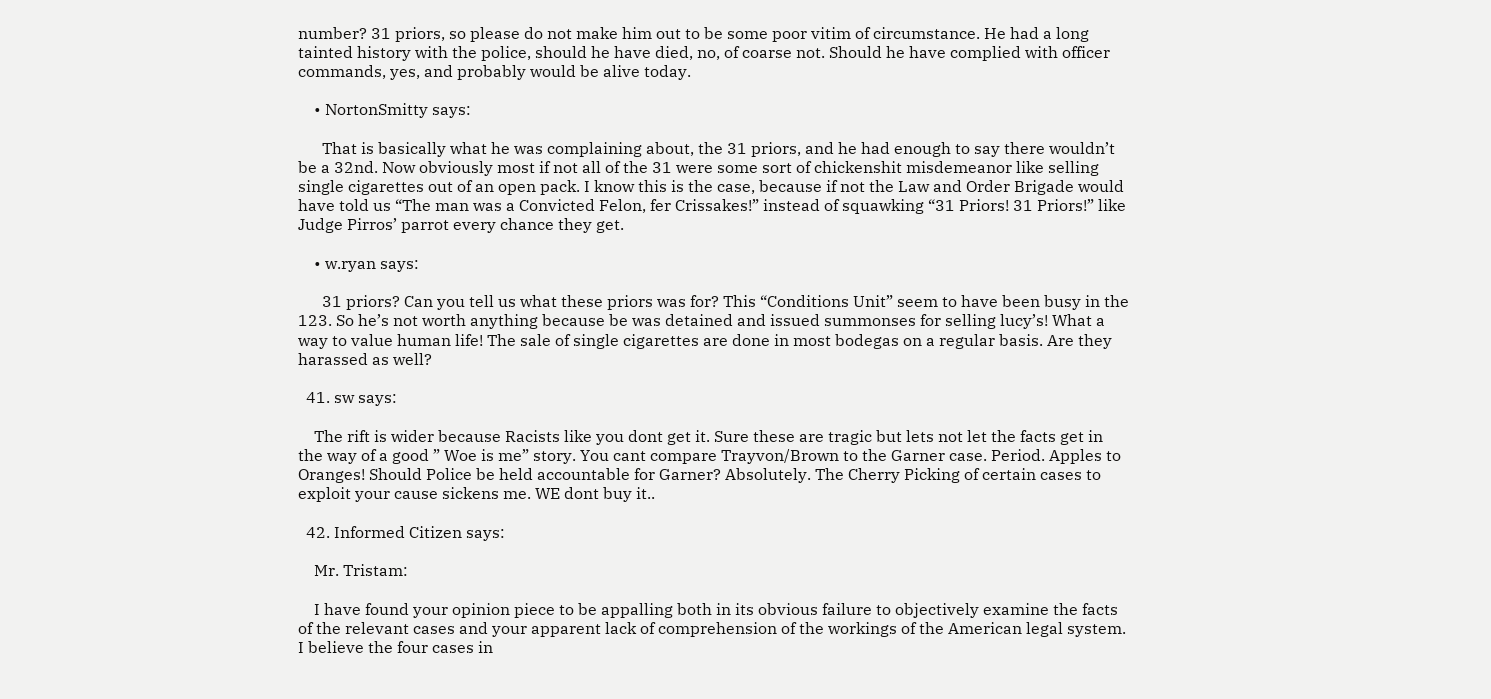number? 31 priors, so please do not make him out to be some poor vitim of circumstance. He had a long tainted history with the police, should he have died, no, of coarse not. Should he have complied with officer commands, yes, and probably would be alive today.

    • NortonSmitty says:

      That is basically what he was complaining about, the 31 priors, and he had enough to say there wouldn’t be a 32nd. Now obviously most if not all of the 31 were some sort of chickenshit misdemeanor like selling single cigarettes out of an open pack. I know this is the case, because if not the Law and Order Brigade would have told us “The man was a Convicted Felon, fer Crissakes!” instead of squawking “31 Priors! 31 Priors!” like Judge Pirros’ parrot every chance they get.

    • w.ryan says:

      31 priors? Can you tell us what these priors was for? This “Conditions Unit” seem to have been busy in the 123. So he’s not worth anything because be was detained and issued summonses for selling lucy’s! What a way to value human life! The sale of single cigarettes are done in most bodegas on a regular basis. Are they harassed as well?

  41. sw says:

    The rift is wider because Racists like you dont get it. Sure these are tragic but lets not let the facts get in the way of a good ” Woe is me” story. You cant compare Trayvon/Brown to the Garner case. Period. Apples to Oranges! Should Police be held accountable for Garner? Absolutely. The Cherry Picking of certain cases to exploit your cause sickens me. WE dont buy it..

  42. Informed Citizen says:

    Mr. Tristam:

    I have found your opinion piece to be appalling both in its obvious failure to objectively examine the facts of the relevant cases and your apparent lack of comprehension of the workings of the American legal system. I believe the four cases in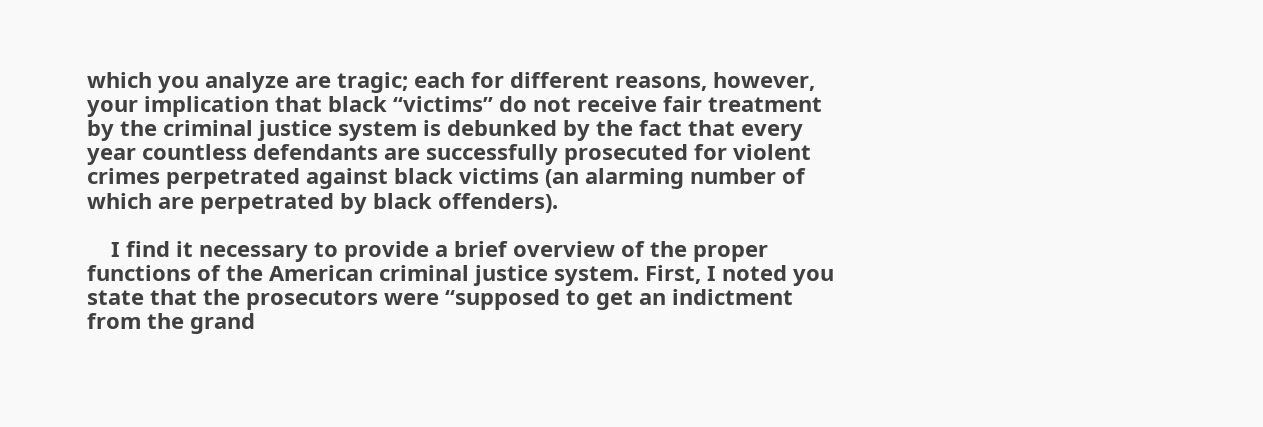which you analyze are tragic; each for different reasons, however, your implication that black “victims” do not receive fair treatment by the criminal justice system is debunked by the fact that every year countless defendants are successfully prosecuted for violent crimes perpetrated against black victims (an alarming number of which are perpetrated by black offenders).

    I find it necessary to provide a brief overview of the proper functions of the American criminal justice system. First, I noted you state that the prosecutors were “supposed to get an indictment from the grand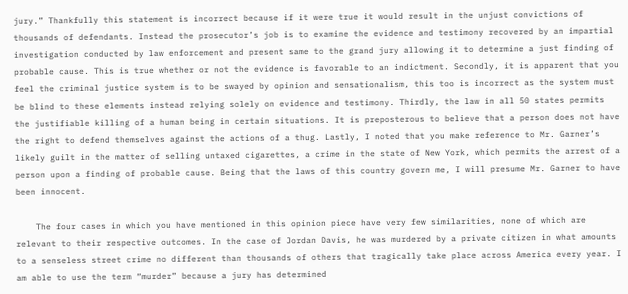jury.” Thankfully this statement is incorrect because if it were true it would result in the unjust convictions of thousands of defendants. Instead the prosecutor’s job is to examine the evidence and testimony recovered by an impartial investigation conducted by law enforcement and present same to the grand jury allowing it to determine a just finding of probable cause. This is true whether or not the evidence is favorable to an indictment. Secondly, it is apparent that you feel the criminal justice system is to be swayed by opinion and sensationalism, this too is incorrect as the system must be blind to these elements instead relying solely on evidence and testimony. Thirdly, the law in all 50 states permits the justifiable killing of a human being in certain situations. It is preposterous to believe that a person does not have the right to defend themselves against the actions of a thug. Lastly, I noted that you make reference to Mr. Garner’s likely guilt in the matter of selling untaxed cigarettes, a crime in the state of New York, which permits the arrest of a person upon a finding of probable cause. Being that the laws of this country govern me, I will presume Mr. Garner to have been innocent.

    The four cases in which you have mentioned in this opinion piece have very few similarities, none of which are relevant to their respective outcomes. In the case of Jordan Davis, he was murdered by a private citizen in what amounts to a senseless street crime no different than thousands of others that tragically take place across America every year. I am able to use the term “murder” because a jury has determined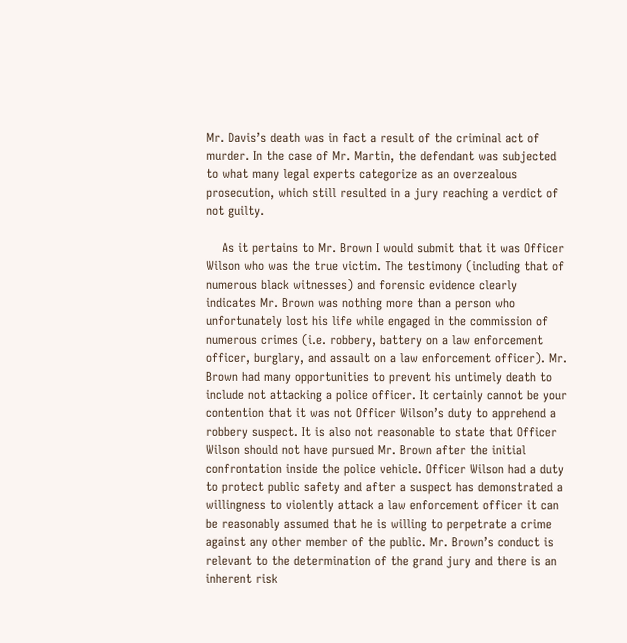Mr. Davis’s death was in fact a result of the criminal act of murder. In the case of Mr. Martin, the defendant was subjected to what many legal experts categorize as an overzealous prosecution, which still resulted in a jury reaching a verdict of not guilty.

    As it pertains to Mr. Brown I would submit that it was Officer Wilson who was the true victim. The testimony (including that of numerous black witnesses) and forensic evidence clearly indicates Mr. Brown was nothing more than a person who unfortunately lost his life while engaged in the commission of numerous crimes (i.e. robbery, battery on a law enforcement officer, burglary, and assault on a law enforcement officer). Mr. Brown had many opportunities to prevent his untimely death to include not attacking a police officer. It certainly cannot be your contention that it was not Officer Wilson’s duty to apprehend a robbery suspect. It is also not reasonable to state that Officer Wilson should not have pursued Mr. Brown after the initial confrontation inside the police vehicle. Officer Wilson had a duty to protect public safety and after a suspect has demonstrated a willingness to violently attack a law enforcement officer it can be reasonably assumed that he is willing to perpetrate a crime against any other member of the public. Mr. Brown’s conduct is relevant to the determination of the grand jury and there is an inherent risk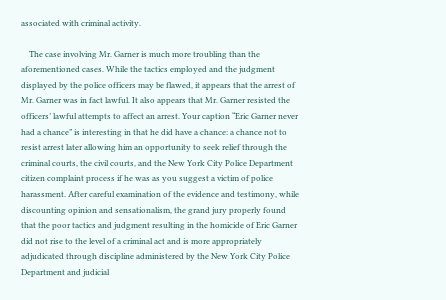associated with criminal activity.

    The case involving Mr. Garner is much more troubling than the aforementioned cases. While the tactics employed and the judgment displayed by the police officers may be flawed, it appears that the arrest of Mr. Garner was in fact lawful. It also appears that Mr. Garner resisted the officers’ lawful attempts to affect an arrest. Your caption “Eric Garner never had a chance” is interesting in that he did have a chance: a chance not to resist arrest later allowing him an opportunity to seek relief through the criminal courts, the civil courts, and the New York City Police Department citizen complaint process if he was as you suggest a victim of police harassment. After careful examination of the evidence and testimony, while discounting opinion and sensationalism, the grand jury properly found that the poor tactics and judgment resulting in the homicide of Eric Garner did not rise to the level of a criminal act and is more appropriately adjudicated through discipline administered by the New York City Police Department and judicial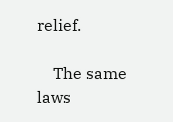relief.

    The same laws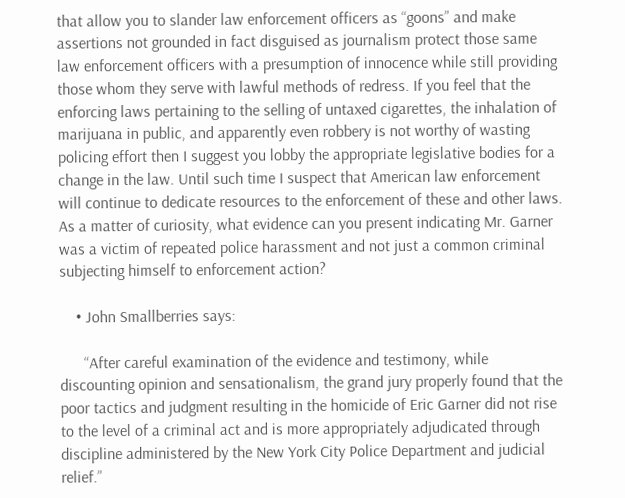that allow you to slander law enforcement officers as “goons” and make assertions not grounded in fact disguised as journalism protect those same law enforcement officers with a presumption of innocence while still providing those whom they serve with lawful methods of redress. If you feel that the enforcing laws pertaining to the selling of untaxed cigarettes, the inhalation of marijuana in public, and apparently even robbery is not worthy of wasting policing effort then I suggest you lobby the appropriate legislative bodies for a change in the law. Until such time I suspect that American law enforcement will continue to dedicate resources to the enforcement of these and other laws. As a matter of curiosity, what evidence can you present indicating Mr. Garner was a victim of repeated police harassment and not just a common criminal subjecting himself to enforcement action?

    • John Smallberries says:

      “After careful examination of the evidence and testimony, while discounting opinion and sensationalism, the grand jury properly found that the poor tactics and judgment resulting in the homicide of Eric Garner did not rise to the level of a criminal act and is more appropriately adjudicated through discipline administered by the New York City Police Department and judicial relief.”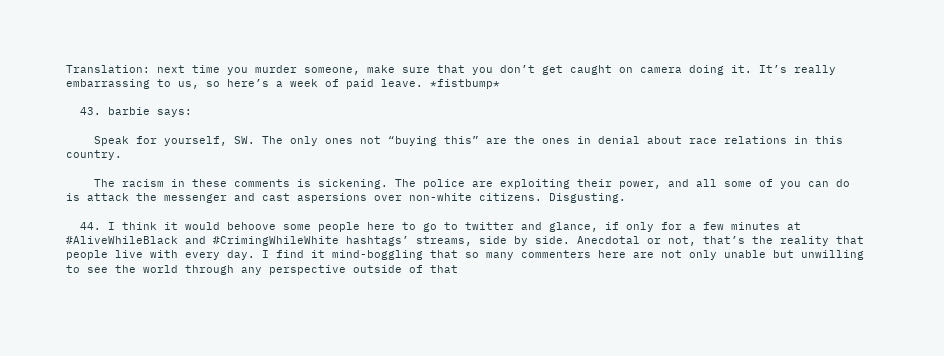Translation: next time you murder someone, make sure that you don’t get caught on camera doing it. It’s really embarrassing to us, so here’s a week of paid leave. *fistbump*

  43. barbie says:

    Speak for yourself, SW. The only ones not “buying this” are the ones in denial about race relations in this country.

    The racism in these comments is sickening. The police are exploiting their power, and all some of you can do is attack the messenger and cast aspersions over non-white citizens. Disgusting.

  44. I think it would behoove some people here to go to twitter and glance, if only for a few minutes at #AliveWhileBlack and #CrimingWhileWhite hashtags’ streams, side by side. Anecdotal or not, that’s the reality that people live with every day. I find it mind-boggling that so many commenters here are not only unable but unwilling to see the world through any perspective outside of that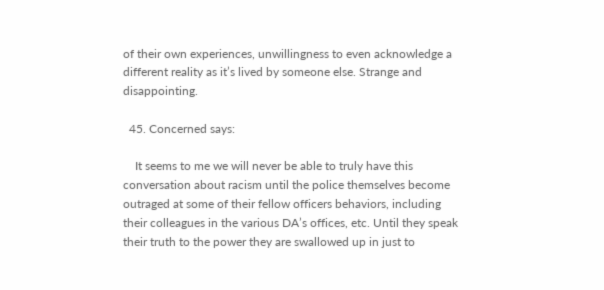of their own experiences, unwillingness to even acknowledge a different reality as it’s lived by someone else. Strange and disappointing.

  45. Concerned says:

    It seems to me we will never be able to truly have this conversation about racism until the police themselves become outraged at some of their fellow officers behaviors, including their colleagues in the various DA’s offices, etc. Until they speak their truth to the power they are swallowed up in just to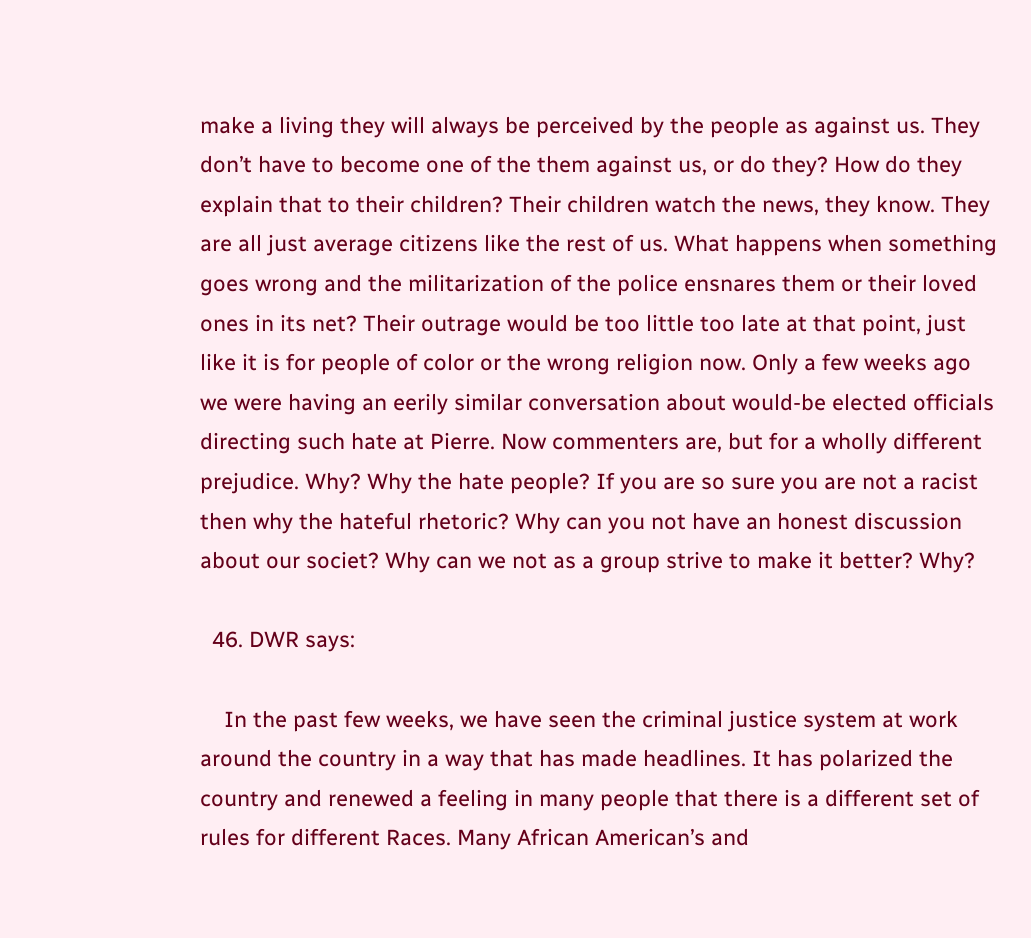make a living they will always be perceived by the people as against us. They don’t have to become one of the them against us, or do they? How do they explain that to their children? Their children watch the news, they know. They are all just average citizens like the rest of us. What happens when something goes wrong and the militarization of the police ensnares them or their loved ones in its net? Their outrage would be too little too late at that point, just like it is for people of color or the wrong religion now. Only a few weeks ago we were having an eerily similar conversation about would-be elected officials directing such hate at Pierre. Now commenters are, but for a wholly different prejudice. Why? Why the hate people? If you are so sure you are not a racist then why the hateful rhetoric? Why can you not have an honest discussion about our societ? Why can we not as a group strive to make it better? Why?

  46. DWR says:

    In the past few weeks, we have seen the criminal justice system at work around the country in a way that has made headlines. It has polarized the country and renewed a feeling in many people that there is a different set of rules for different Races. Many African American’s and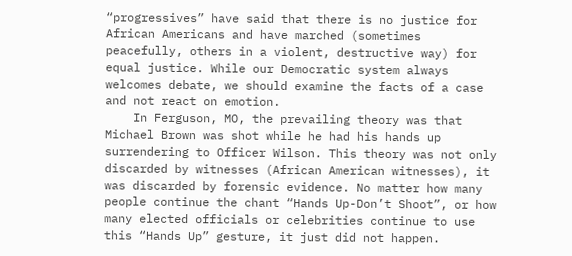“progressives” have said that there is no justice for African Americans and have marched (sometimes peacefully, others in a violent, destructive way) for equal justice. While our Democratic system always welcomes debate, we should examine the facts of a case and not react on emotion.
    In Ferguson, MO, the prevailing theory was that Michael Brown was shot while he had his hands up surrendering to Officer Wilson. This theory was not only discarded by witnesses (African American witnesses), it was discarded by forensic evidence. No matter how many people continue the chant “Hands Up-Don’t Shoot”, or how many elected officials or celebrities continue to use this “Hands Up” gesture, it just did not happen.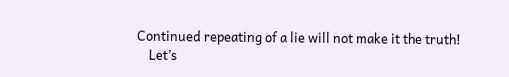Continued repeating of a lie will not make it the truth!
    Let’s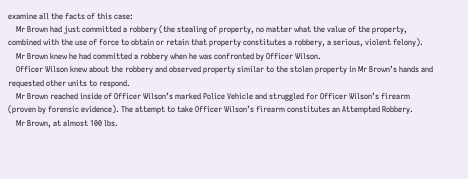examine all the facts of this case:
    Mr Brown had just committed a robbery (the stealing of property, no matter what the value of the property, combined with the use of force to obtain or retain that property constitutes a robbery, a serious, violent felony).
    Mr Brown knew he had committed a robbery when he was confronted by Officer Wilson.
    Officer Wilson knew about the robbery and observed property similar to the stolen property in Mr Brown’s hands and requested other units to respond.
    Mr Brown reached inside of Officer Wilson’s marked Police Vehicle and struggled for Officer Wilson’s firearm (proven by forensic evidence). The attempt to take Officer Wilson’s firearm constitutes an Attempted Robbery.
    Mr Brown, at almost 100 lbs.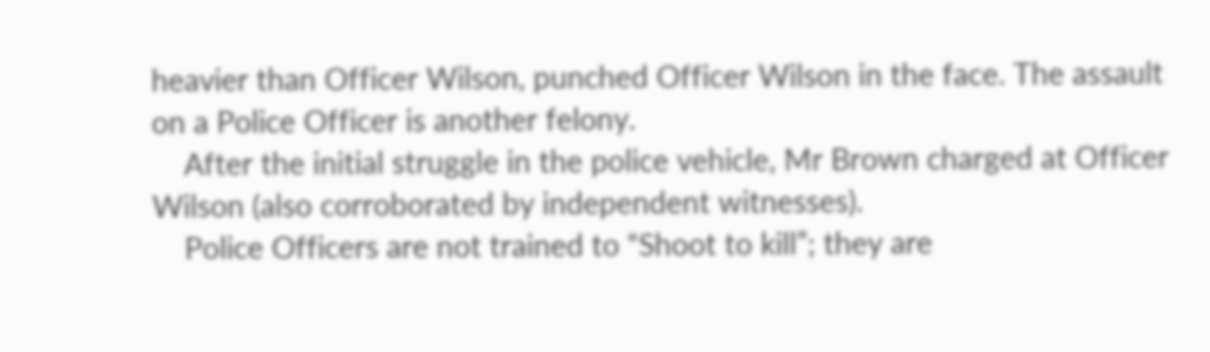heavier than Officer Wilson, punched Officer Wilson in the face. The assault on a Police Officer is another felony.
    After the initial struggle in the police vehicle, Mr Brown charged at Officer Wilson (also corroborated by independent witnesses).
    Police Officers are not trained to “Shoot to kill”; they are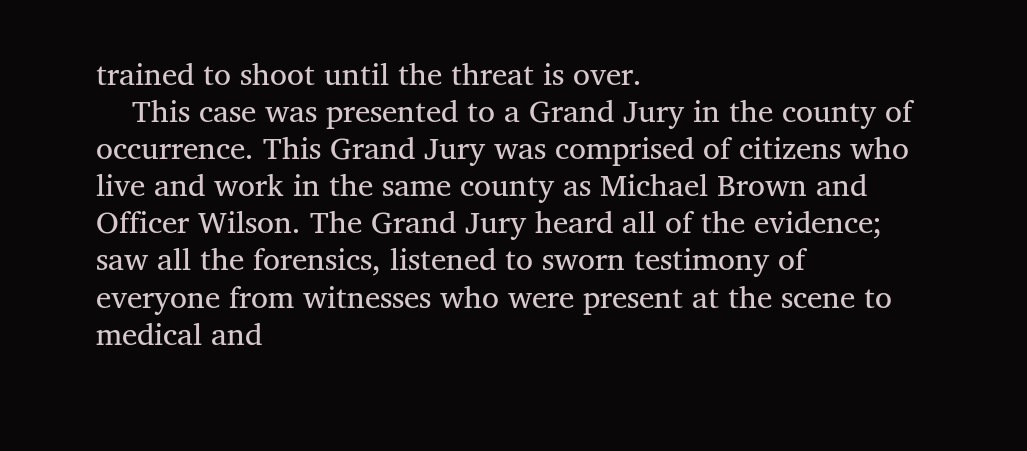trained to shoot until the threat is over.
    This case was presented to a Grand Jury in the county of occurrence. This Grand Jury was comprised of citizens who live and work in the same county as Michael Brown and Officer Wilson. The Grand Jury heard all of the evidence; saw all the forensics, listened to sworn testimony of everyone from witnesses who were present at the scene to medical and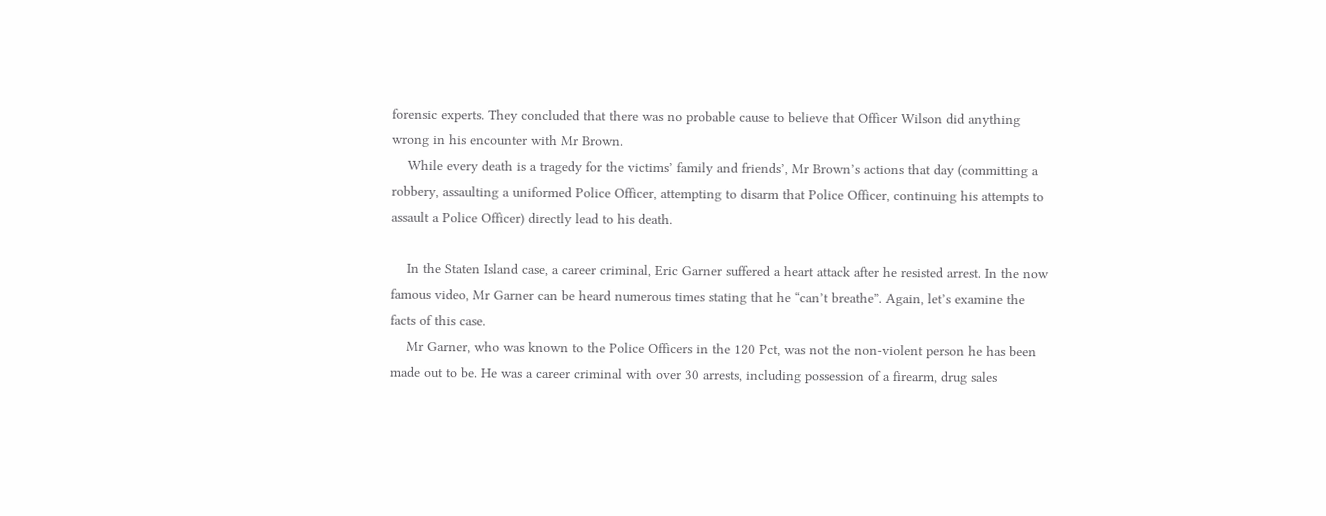forensic experts. They concluded that there was no probable cause to believe that Officer Wilson did anything wrong in his encounter with Mr Brown.
    While every death is a tragedy for the victims’ family and friends’, Mr Brown’s actions that day (committing a robbery, assaulting a uniformed Police Officer, attempting to disarm that Police Officer, continuing his attempts to assault a Police Officer) directly lead to his death.

    In the Staten Island case, a career criminal, Eric Garner suffered a heart attack after he resisted arrest. In the now famous video, Mr Garner can be heard numerous times stating that he “can’t breathe”. Again, let’s examine the facts of this case.
    Mr Garner, who was known to the Police Officers in the 120 Pct, was not the non-violent person he has been made out to be. He was a career criminal with over 30 arrests, including possession of a firearm, drug sales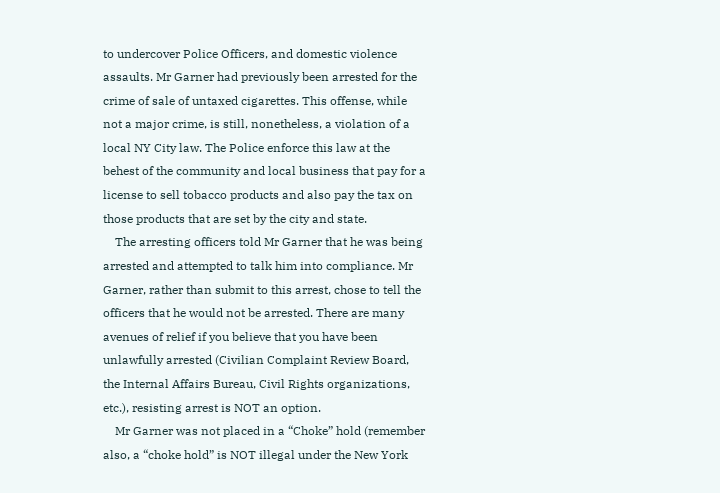to undercover Police Officers, and domestic violence assaults. Mr Garner had previously been arrested for the crime of sale of untaxed cigarettes. This offense, while not a major crime, is still, nonetheless, a violation of a local NY City law. The Police enforce this law at the behest of the community and local business that pay for a license to sell tobacco products and also pay the tax on those products that are set by the city and state.
    The arresting officers told Mr Garner that he was being arrested and attempted to talk him into compliance. Mr Garner, rather than submit to this arrest, chose to tell the officers that he would not be arrested. There are many avenues of relief if you believe that you have been unlawfully arrested (Civilian Complaint Review Board, the Internal Affairs Bureau, Civil Rights organizations, etc.), resisting arrest is NOT an option.
    Mr Garner was not placed in a “Choke” hold (remember also, a “choke hold” is NOT illegal under the New York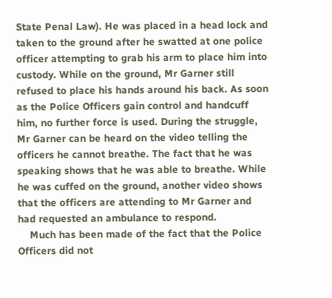State Penal Law). He was placed in a head lock and taken to the ground after he swatted at one police officer attempting to grab his arm to place him into custody. While on the ground, Mr Garner still refused to place his hands around his back. As soon as the Police Officers gain control and handcuff him, no further force is used. During the struggle, Mr Garner can be heard on the video telling the officers he cannot breathe. The fact that he was speaking shows that he was able to breathe. While he was cuffed on the ground, another video shows that the officers are attending to Mr Garner and had requested an ambulance to respond.
    Much has been made of the fact that the Police Officers did not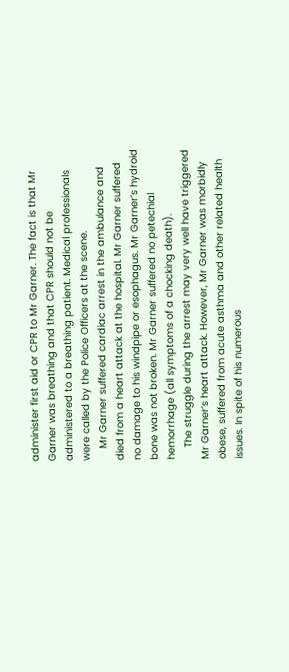administer first aid or CPR to Mr Garner. The fact is that Mr Garner was breathing and that CPR should not be administered to a breathing patient. Medical professionals were called by the Police Officers at the scene.
    Mr Garner suffered cardiac arrest in the ambulance and died from a heart attack at the hospital. Mr Garner suffered no damage to his windpipe or esophagus. Mr Garner’s hydroid bone was not broken. Mr Garner suffered no petechial hemorrhage (all symptoms of a chocking death).
    The struggle during the arrest may very well have triggered Mr Garner’s heart attack. However, Mr Garner was morbidly obese, suffered from acute asthma and other related health issues. In spite of his numerous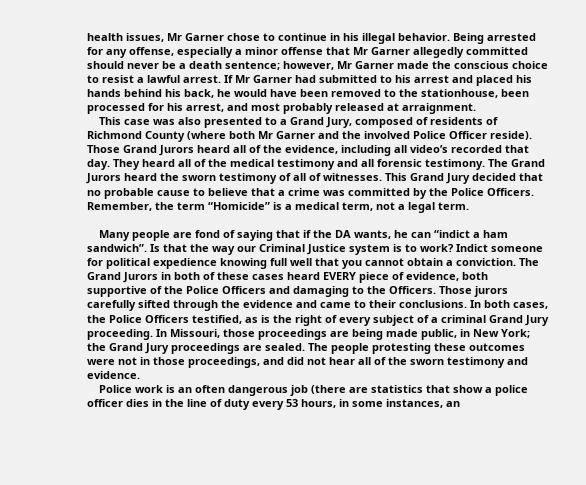health issues, Mr Garner chose to continue in his illegal behavior. Being arrested for any offense, especially a minor offense that Mr Garner allegedly committed should never be a death sentence; however, Mr Garner made the conscious choice to resist a lawful arrest. If Mr Garner had submitted to his arrest and placed his hands behind his back, he would have been removed to the stationhouse, been processed for his arrest, and most probably released at arraignment.
    This case was also presented to a Grand Jury, composed of residents of Richmond County (where both Mr Garner and the involved Police Officer reside). Those Grand Jurors heard all of the evidence, including all video’s recorded that day. They heard all of the medical testimony and all forensic testimony. The Grand Jurors heard the sworn testimony of all of witnesses. This Grand Jury decided that no probable cause to believe that a crime was committed by the Police Officers. Remember, the term “Homicide” is a medical term, not a legal term.

    Many people are fond of saying that if the DA wants, he can “indict a ham sandwich”. Is that the way our Criminal Justice system is to work? Indict someone for political expedience knowing full well that you cannot obtain a conviction. The Grand Jurors in both of these cases heard EVERY piece of evidence, both supportive of the Police Officers and damaging to the Officers. Those jurors carefully sifted through the evidence and came to their conclusions. In both cases, the Police Officers testified, as is the right of every subject of a criminal Grand Jury proceeding. In Missouri, those proceedings are being made public, in New York; the Grand Jury proceedings are sealed. The people protesting these outcomes were not in those proceedings, and did not hear all of the sworn testimony and evidence.
    Police work is an often dangerous job (there are statistics that show a police officer dies in the line of duty every 53 hours, in some instances, an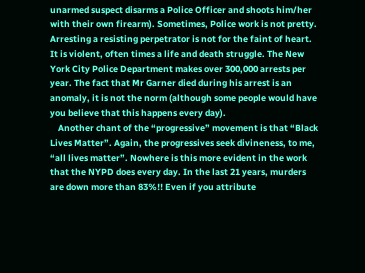unarmed suspect disarms a Police Officer and shoots him/her with their own firearm). Sometimes, Police work is not pretty. Arresting a resisting perpetrator is not for the faint of heart. It is violent, often times a life and death struggle. The New York City Police Department makes over 300,000 arrests per year. The fact that Mr Garner died during his arrest is an anomaly, it is not the norm (although some people would have you believe that this happens every day).
    Another chant of the “progressive” movement is that “Black Lives Matter”. Again, the progressives seek divineness, to me, “all lives matter”. Nowhere is this more evident in the work that the NYPD does every day. In the last 21 years, murders are down more than 83%!! Even if you attribute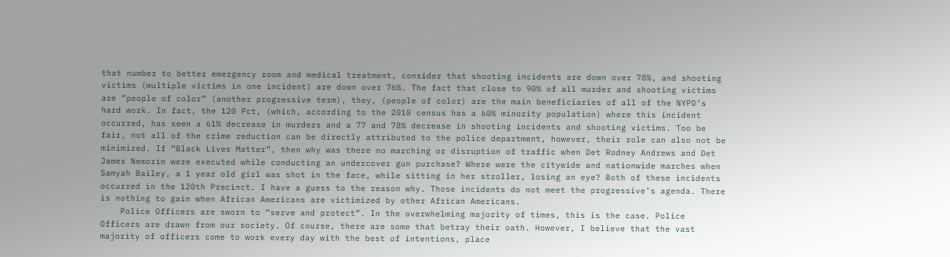that number to better emergency room and medical treatment, consider that shooting incidents are down over 78%, and shooting victims (multiple victims in one incident) are down over 76%. The fact that close to 90% of all murder and shooting victims are “people of color” (another progressive term), they, (people of color) are the main beneficiaries of all of the NYPD’s hard work. In fact, the 120 Pct, (which, according to the 2010 census has a 60% minority population) where this incident occurred, has seen a 61% decrease in murders and a 77 and 78% decrease in shooting incidents and shooting victims. Too be fair, not all of the crime reduction can be directly attributed to the police department, however, their role can also not be minimized. If “Black Lives Matter”, then why was there no marching or disruption of traffic when Det Rodney Andrews and Det James Nemorin were executed while conducting an undercover gun purchase? Where were the citywide and nationwide marches when Samyah Bailey, a 1 year old girl was shot in the face, while sitting in her stroller, losing an eye? Both of these incidents occurred in the 120th Precinct. I have a guess to the reason why. Those incidents do not meet the progressive’s agenda. There is nothing to gain when African Americans are victimized by other African Americans.
    Police Officers are sworn to “serve and protect”. In the overwhelming majority of times, this is the case. Police Officers are drawn from our society. Of course, there are some that betray their oath. However, I believe that the vast majority of officers come to work every day with the best of intentions, place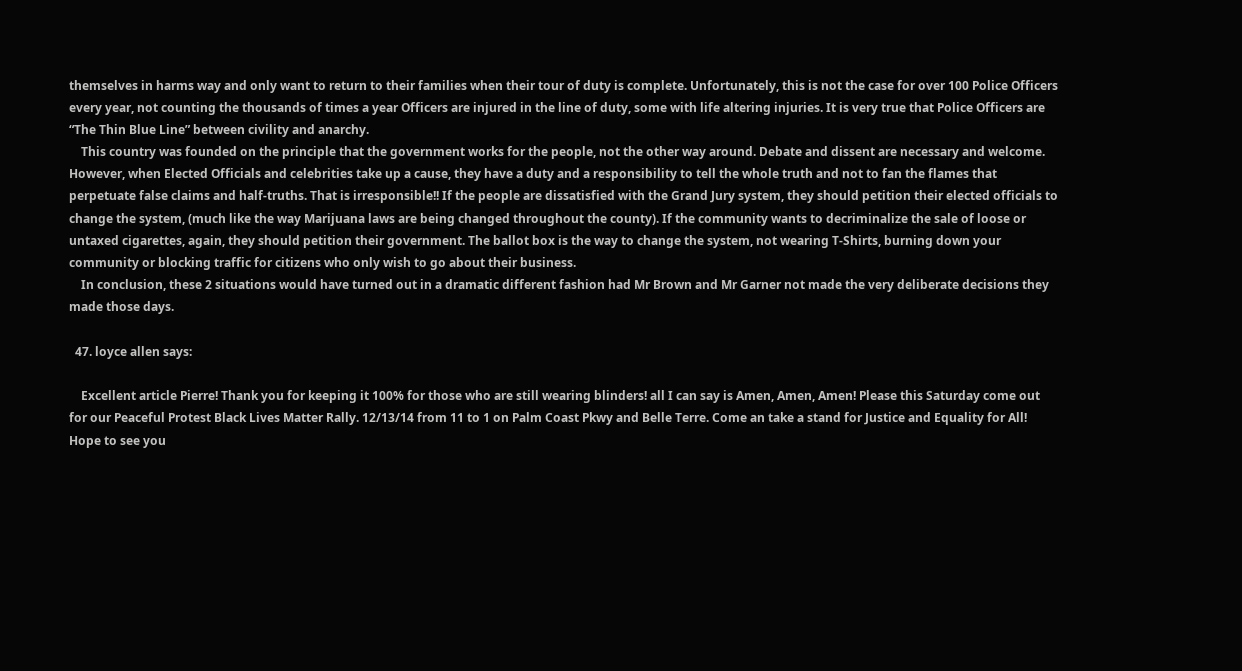themselves in harms way and only want to return to their families when their tour of duty is complete. Unfortunately, this is not the case for over 100 Police Officers every year, not counting the thousands of times a year Officers are injured in the line of duty, some with life altering injuries. It is very true that Police Officers are “The Thin Blue Line” between civility and anarchy.
    This country was founded on the principle that the government works for the people, not the other way around. Debate and dissent are necessary and welcome. However, when Elected Officials and celebrities take up a cause, they have a duty and a responsibility to tell the whole truth and not to fan the flames that perpetuate false claims and half-truths. That is irresponsible!! If the people are dissatisfied with the Grand Jury system, they should petition their elected officials to change the system, (much like the way Marijuana laws are being changed throughout the county). If the community wants to decriminalize the sale of loose or untaxed cigarettes, again, they should petition their government. The ballot box is the way to change the system, not wearing T-Shirts, burning down your community or blocking traffic for citizens who only wish to go about their business.
    In conclusion, these 2 situations would have turned out in a dramatic different fashion had Mr Brown and Mr Garner not made the very deliberate decisions they made those days.

  47. loyce allen says:

    Excellent article Pierre! Thank you for keeping it 100% for those who are still wearing blinders! all I can say is Amen, Amen, Amen! Please this Saturday come out for our Peaceful Protest Black Lives Matter Rally. 12/13/14 from 11 to 1 on Palm Coast Pkwy and Belle Terre. Come an take a stand for Justice and Equality for All! Hope to see you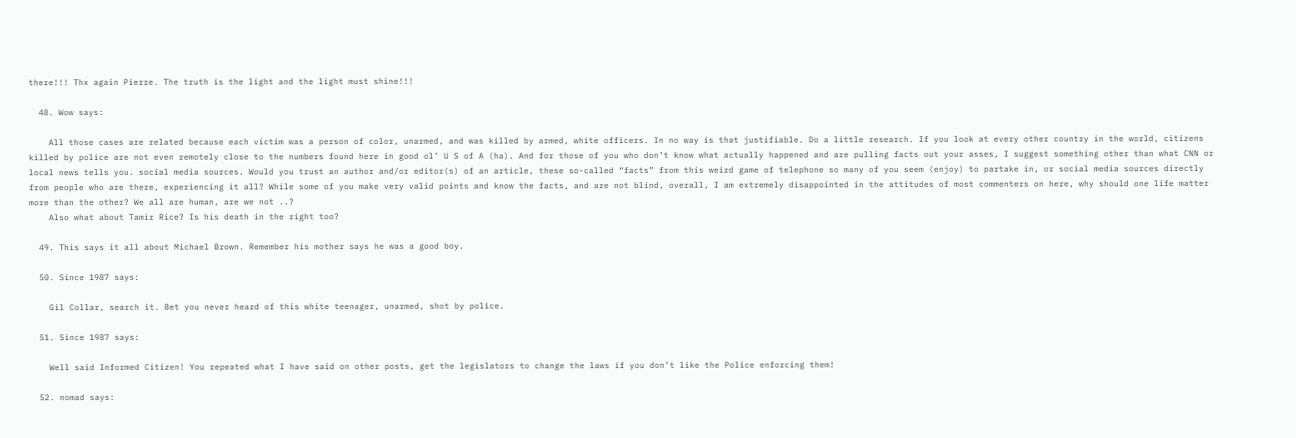there!!! Thx again Pierre. The truth is the light and the light must shine!!!

  48. Wow says:

    All those cases are related because each victim was a person of color, unarmed, and was killed by armed, white officers. In no way is that justifiable. Do a little research. If you look at every other country in the world, citizens killed by police are not even remotely close to the numbers found here in good ol’ U S of A (ha). And for those of you who don’t know what actually happened and are pulling facts out your asses, I suggest something other than what CNN or local news tells you. social media sources. Would you trust an author and/or editor(s) of an article, these so-called “facts” from this weird game of telephone so many of you seem (enjoy) to partake in, or social media sources directly from people who are there, experiencing it all? While some of you make very valid points and know the facts, and are not blind, overall, I am extremely disappointed in the attitudes of most commenters on here, why should one life matter more than the other? We all are human, are we not ..?
    Also what about Tamir Rice? Is his death in the right too?

  49. This says it all about Michael Brown. Remember his mother says he was a good boy.

  50. Since 1987 says:

    Gil Collar, search it. Bet you never heard of this white teenager, unarmed, shot by police.

  51. Since 1987 says:

    Well said Informed Citizen! You repeated what I have said on other posts, get the legislators to change the laws if you don’t like the Police enforcing them!

  52. nomad says: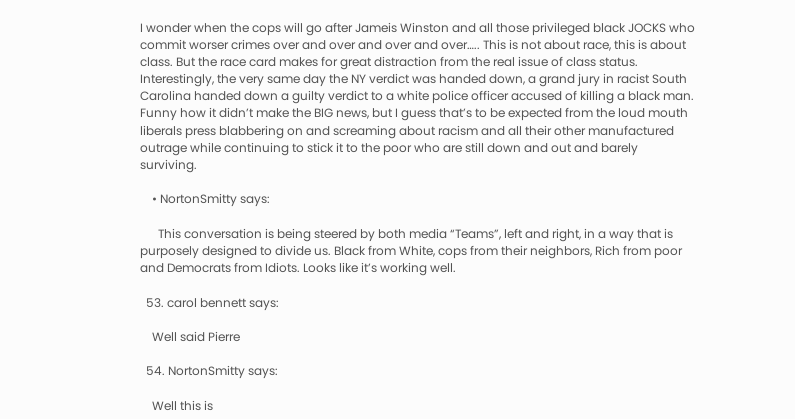I wonder when the cops will go after Jameis Winston and all those privileged black JOCKS who commit worser crimes over and over and over and over….. This is not about race, this is about class. But the race card makes for great distraction from the real issue of class status. Interestingly, the very same day the NY verdict was handed down, a grand jury in racist South Carolina handed down a guilty verdict to a white police officer accused of killing a black man. Funny how it didn’t make the BIG news, but I guess that’s to be expected from the loud mouth liberals press blabbering on and screaming about racism and all their other manufactured outrage while continuing to stick it to the poor who are still down and out and barely surviving.

    • NortonSmitty says:

      This conversation is being steered by both media “Teams”, left and right, in a way that is purposely designed to divide us. Black from White, cops from their neighbors, Rich from poor and Democrats from Idiots. Looks like it’s working well.

  53. carol bennett says:

    Well said Pierre

  54. NortonSmitty says:

    Well this is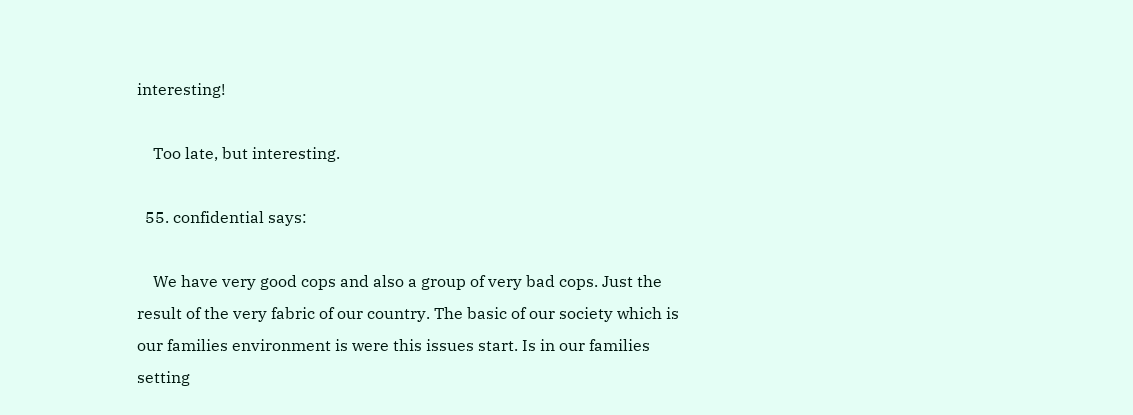interesting!

    Too late, but interesting.

  55. confidential says:

    We have very good cops and also a group of very bad cops. Just the result of the very fabric of our country. The basic of our society which is our families environment is were this issues start. Is in our families setting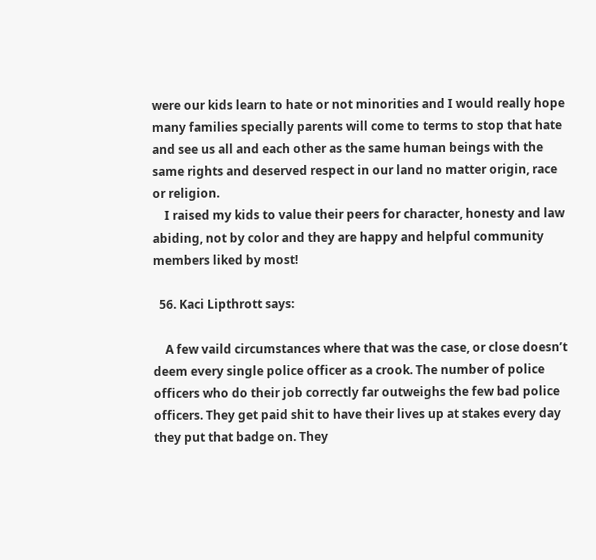were our kids learn to hate or not minorities and I would really hope many families specially parents will come to terms to stop that hate and see us all and each other as the same human beings with the same rights and deserved respect in our land no matter origin, race or religion.
    I raised my kids to value their peers for character, honesty and law abiding, not by color and they are happy and helpful community members liked by most!

  56. Kaci Lipthrott says:

    A few vaild circumstances where that was the case, or close doesn’t deem every single police officer as a crook. The number of police officers who do their job correctly far outweighs the few bad police officers. They get paid shit to have their lives up at stakes every day they put that badge on. They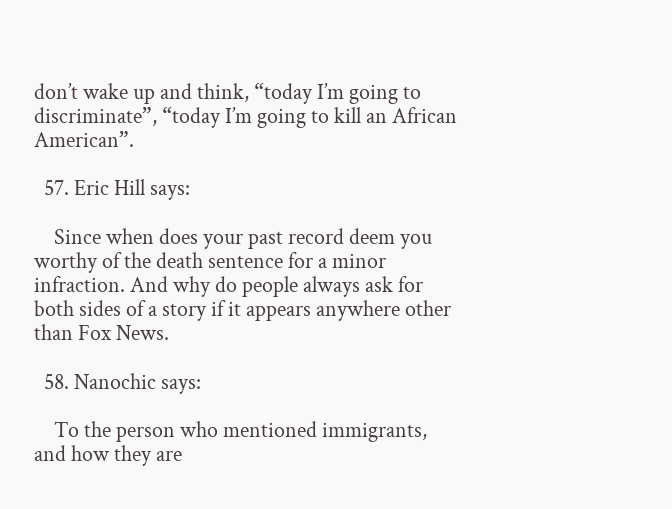don’t wake up and think, “today I’m going to discriminate”, “today I’m going to kill an African American”.

  57. Eric Hill says:

    Since when does your past record deem you worthy of the death sentence for a minor infraction. And why do people always ask for both sides of a story if it appears anywhere other than Fox News.

  58. Nanochic says:

    To the person who mentioned immigrants, and how they are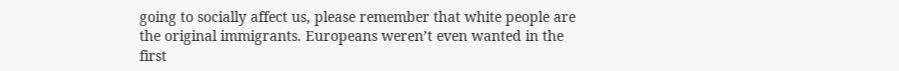going to socially affect us, please remember that white people are the original immigrants. Europeans weren’t even wanted in the first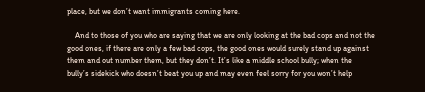place, but we don’t want immigrants coming here.

    And to those of you who are saying that we are only looking at the bad cops and not the good ones, if there are only a few bad cops, the good ones would surely stand up against them and out number them, but they don’t. It’s like a middle school bully; when the bully’s sidekick who doesn’t beat you up and may even feel sorry for you won’t help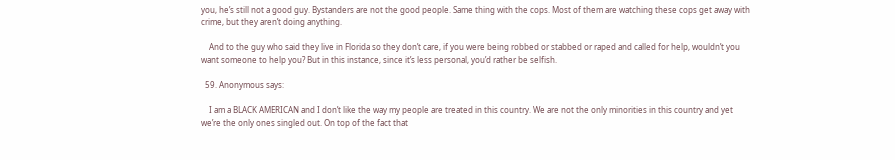you, he’s still not a good guy. Bystanders are not the good people. Same thing with the cops. Most of them are watching these cops get away with crime, but they aren’t doing anything.

    And to the guy who said they live in Florida so they don’t care, if you were being robbed or stabbed or raped and called for help, wouldn’t you want someone to help you? But in this instance, since it’s less personal, you’d rather be selfish.

  59. Anonymous says:

    I am a BLACK AMERICAN and I don’t like the way my people are treated in this country. We are not the only minorities in this country and yet we’re the only ones singled out. On top of the fact that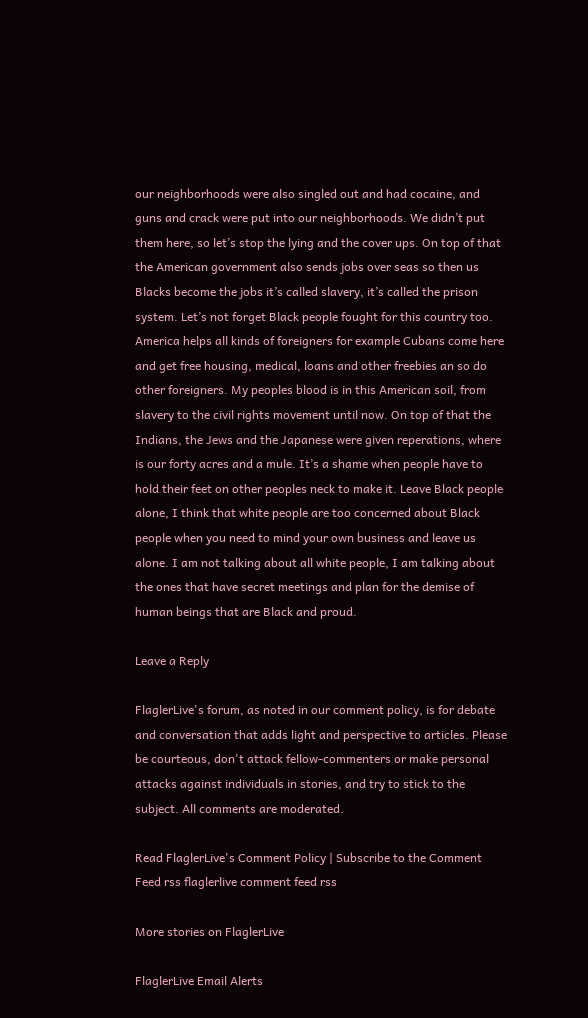our neighborhoods were also singled out and had cocaine, and guns and crack were put into our neighborhoods. We didn’t put them here, so let’s stop the lying and the cover ups. On top of that the American government also sends jobs over seas so then us Blacks become the jobs it’s called slavery, it’s called the prison system. Let’s not forget Black people fought for this country too. America helps all kinds of foreigners for example Cubans come here and get free housing, medical, loans and other freebies an so do other foreigners. My peoples blood is in this American soil, from slavery to the civil rights movement until now. On top of that the Indians, the Jews and the Japanese were given reperations, where is our forty acres and a mule. It’s a shame when people have to hold their feet on other peoples neck to make it. Leave Black people alone, I think that white people are too concerned about Black people when you need to mind your own business and leave us alone. I am not talking about all white people, I am talking about the ones that have secret meetings and plan for the demise of human beings that are Black and proud.

Leave a Reply

FlaglerLive's forum, as noted in our comment policy, is for debate and conversation that adds light and perspective to articles. Please be courteous, don't attack fellow-commenters or make personal attacks against individuals in stories, and try to stick to the subject. All comments are moderated.

Read FlaglerLive's Comment Policy | Subscribe to the Comment Feed rss flaglerlive comment feed rss

More stories on FlaglerLive

FlaglerLive Email Alerts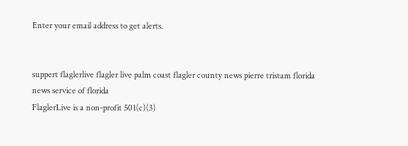Enter your email address to get alerts.


suppert flaglerlive flagler live palm coast flagler county news pierre tristam florida
news service of florida
FlaglerLive is a non-profit 501(c)(3)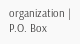organization | P.O. Box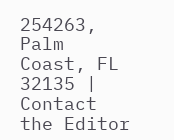254263, Palm Coast, FL 32135 | Contact the Editor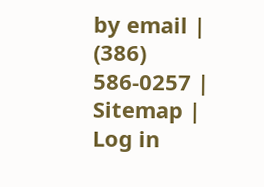by email | (386) 586-0257 | Sitemap | Log in